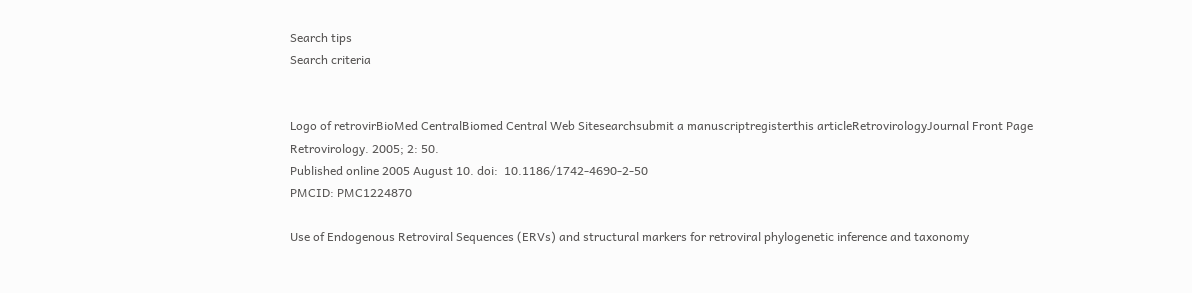Search tips
Search criteria


Logo of retrovirBioMed CentralBiomed Central Web Sitesearchsubmit a manuscriptregisterthis articleRetrovirologyJournal Front Page
Retrovirology. 2005; 2: 50.
Published online 2005 August 10. doi:  10.1186/1742-4690-2-50
PMCID: PMC1224870

Use of Endogenous Retroviral Sequences (ERVs) and structural markers for retroviral phylogenetic inference and taxonomy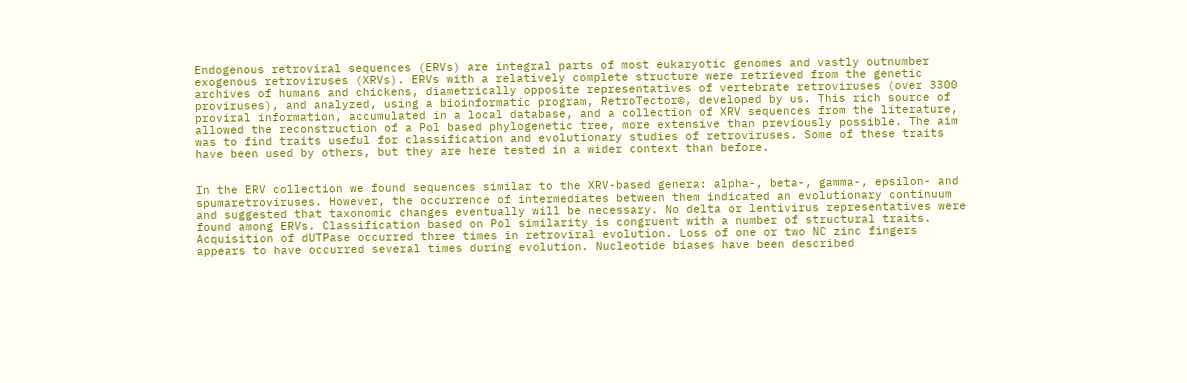Endogenous retroviral sequences (ERVs) are integral parts of most eukaryotic genomes and vastly outnumber exogenous retroviruses (XRVs). ERVs with a relatively complete structure were retrieved from the genetic archives of humans and chickens, diametrically opposite representatives of vertebrate retroviruses (over 3300 proviruses), and analyzed, using a bioinformatic program, RetroTector©, developed by us. This rich source of proviral information, accumulated in a local database, and a collection of XRV sequences from the literature, allowed the reconstruction of a Pol based phylogenetic tree, more extensive than previously possible. The aim was to find traits useful for classification and evolutionary studies of retroviruses. Some of these traits have been used by others, but they are here tested in a wider context than before.


In the ERV collection we found sequences similar to the XRV-based genera: alpha-, beta-, gamma-, epsilon- and spumaretroviruses. However, the occurrence of intermediates between them indicated an evolutionary continuum and suggested that taxonomic changes eventually will be necessary. No delta or lentivirus representatives were found among ERVs. Classification based on Pol similarity is congruent with a number of structural traits. Acquisition of dUTPase occurred three times in retroviral evolution. Loss of one or two NC zinc fingers appears to have occurred several times during evolution. Nucleotide biases have been described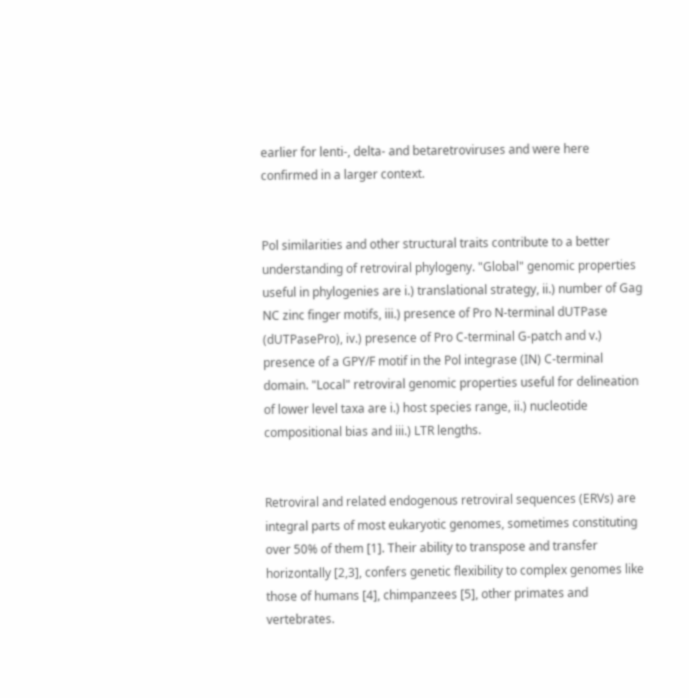earlier for lenti-, delta- and betaretroviruses and were here confirmed in a larger context.


Pol similarities and other structural traits contribute to a better understanding of retroviral phylogeny. "Global" genomic properties useful in phylogenies are i.) translational strategy, ii.) number of Gag NC zinc finger motifs, iii.) presence of Pro N-terminal dUTPase (dUTPasePro), iv.) presence of Pro C-terminal G-patch and v.) presence of a GPY/F motif in the Pol integrase (IN) C-terminal domain. "Local" retroviral genomic properties useful for delineation of lower level taxa are i.) host species range, ii.) nucleotide compositional bias and iii.) LTR lengths.


Retroviral and related endogenous retroviral sequences (ERVs) are integral parts of most eukaryotic genomes, sometimes constituting over 50% of them [1]. Their ability to transpose and transfer horizontally [2,3], confers genetic flexibility to complex genomes like those of humans [4], chimpanzees [5], other primates and vertebrates.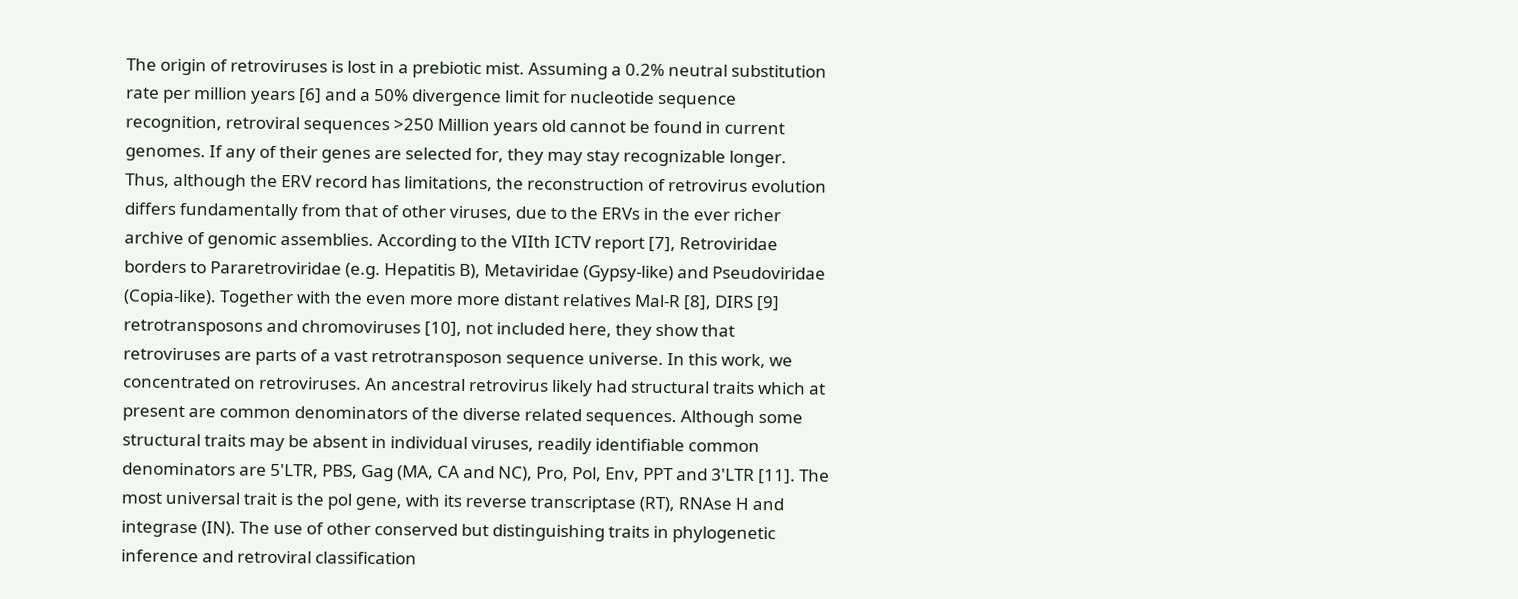The origin of retroviruses is lost in a prebiotic mist. Assuming a 0.2% neutral substitution rate per million years [6] and a 50% divergence limit for nucleotide sequence recognition, retroviral sequences >250 Million years old cannot be found in current genomes. If any of their genes are selected for, they may stay recognizable longer. Thus, although the ERV record has limitations, the reconstruction of retrovirus evolution differs fundamentally from that of other viruses, due to the ERVs in the ever richer archive of genomic assemblies. According to the VIIth ICTV report [7], Retroviridae borders to Pararetroviridae (e.g. Hepatitis B), Metaviridae (Gypsy-like) and Pseudoviridae (Copia-like). Together with the even more more distant relatives Mal-R [8], DIRS [9] retrotransposons and chromoviruses [10], not included here, they show that retroviruses are parts of a vast retrotransposon sequence universe. In this work, we concentrated on retroviruses. An ancestral retrovirus likely had structural traits which at present are common denominators of the diverse related sequences. Although some structural traits may be absent in individual viruses, readily identifiable common denominators are 5'LTR, PBS, Gag (MA, CA and NC), Pro, Pol, Env, PPT and 3'LTR [11]. The most universal trait is the pol gene, with its reverse transcriptase (RT), RNAse H and integrase (IN). The use of other conserved but distinguishing traits in phylogenetic inference and retroviral classification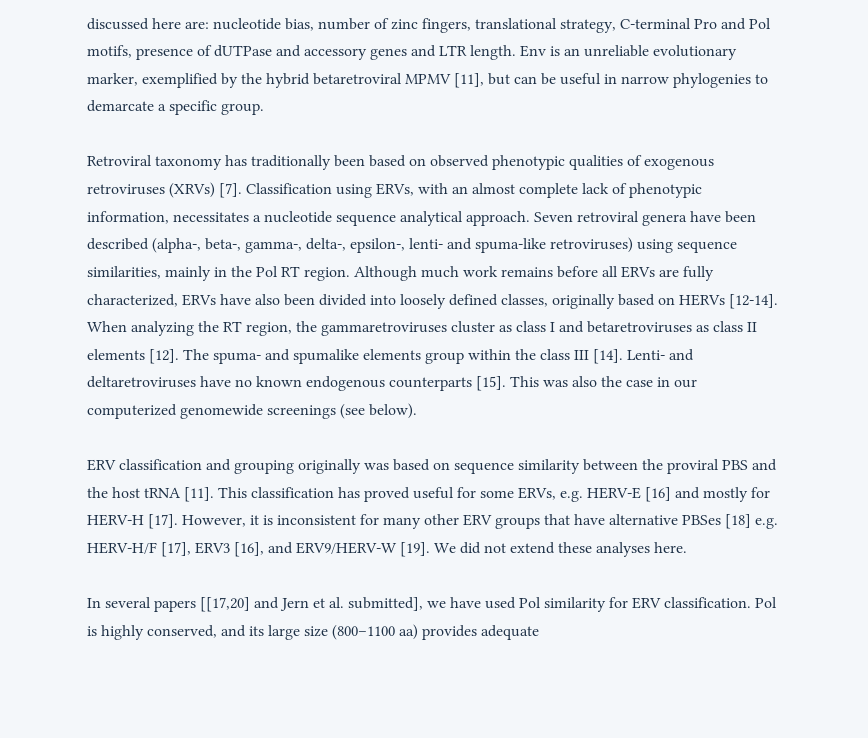discussed here are: nucleotide bias, number of zinc fingers, translational strategy, C-terminal Pro and Pol motifs, presence of dUTPase and accessory genes and LTR length. Env is an unreliable evolutionary marker, exemplified by the hybrid betaretroviral MPMV [11], but can be useful in narrow phylogenies to demarcate a specific group.

Retroviral taxonomy has traditionally been based on observed phenotypic qualities of exogenous retroviruses (XRVs) [7]. Classification using ERVs, with an almost complete lack of phenotypic information, necessitates a nucleotide sequence analytical approach. Seven retroviral genera have been described (alpha-, beta-, gamma-, delta-, epsilon-, lenti- and spuma-like retroviruses) using sequence similarities, mainly in the Pol RT region. Although much work remains before all ERVs are fully characterized, ERVs have also been divided into loosely defined classes, originally based on HERVs [12-14]. When analyzing the RT region, the gammaretroviruses cluster as class I and betaretroviruses as class II elements [12]. The spuma- and spumalike elements group within the class III [14]. Lenti- and deltaretroviruses have no known endogenous counterparts [15]. This was also the case in our computerized genomewide screenings (see below).

ERV classification and grouping originally was based on sequence similarity between the proviral PBS and the host tRNA [11]. This classification has proved useful for some ERVs, e.g. HERV-E [16] and mostly for HERV-H [17]. However, it is inconsistent for many other ERV groups that have alternative PBSes [18] e.g. HERV-H/F [17], ERV3 [16], and ERV9/HERV-W [19]. We did not extend these analyses here.

In several papers [[17,20] and Jern et al. submitted], we have used Pol similarity for ERV classification. Pol is highly conserved, and its large size (800–1100 aa) provides adequate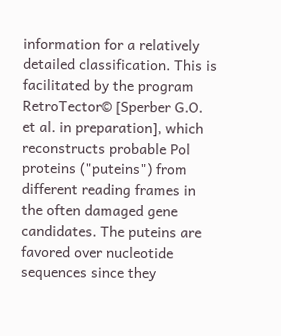information for a relatively detailed classification. This is facilitated by the program RetroTector© [Sperber G.O. et al. in preparation], which reconstructs probable Pol proteins ("puteins") from different reading frames in the often damaged gene candidates. The puteins are favored over nucleotide sequences since they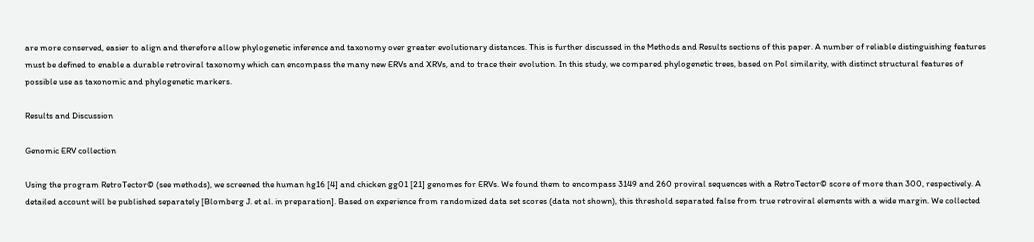are more conserved, easier to align and therefore allow phylogenetic inference and taxonomy over greater evolutionary distances. This is further discussed in the Methods and Results sections of this paper. A number of reliable distinguishing features must be defined to enable a durable retroviral taxonomy which can encompass the many new ERVs and XRVs, and to trace their evolution. In this study, we compared phylogenetic trees, based on Pol similarity, with distinct structural features of possible use as taxonomic and phylogenetic markers.

Results and Discussion

Genomic ERV collection

Using the program RetroTector© (see methods), we screened the human hg16 [4] and chicken gg01 [21] genomes for ERVs. We found them to encompass 3149 and 260 proviral sequences with a RetroTector© score of more than 300, respectively. A detailed account will be published separately [Blomberg J. et al. in preparation]. Based on experience from randomized data set scores (data not shown), this threshold separated false from true retroviral elements with a wide margin. We collected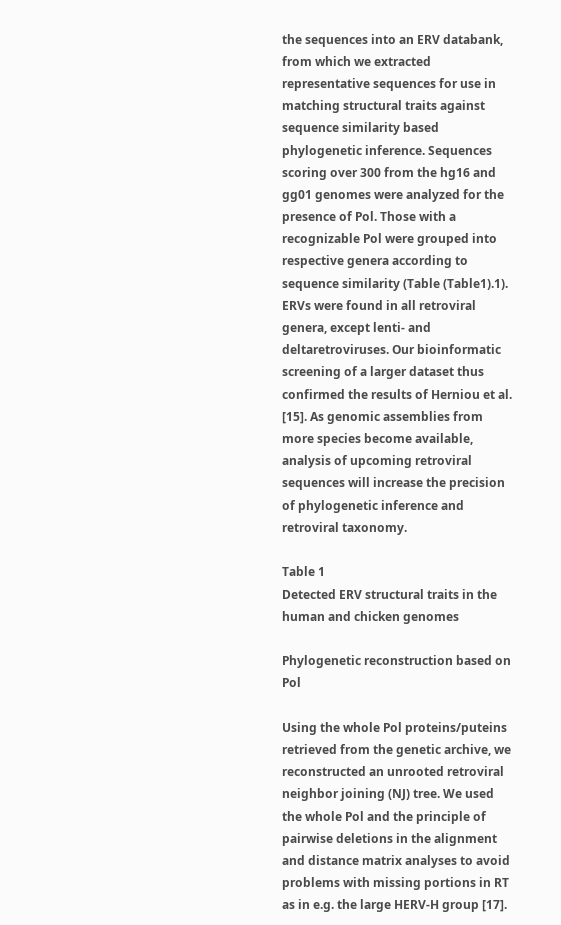the sequences into an ERV databank, from which we extracted representative sequences for use in matching structural traits against sequence similarity based phylogenetic inference. Sequences scoring over 300 from the hg16 and gg01 genomes were analyzed for the presence of Pol. Those with a recognizable Pol were grouped into respective genera according to sequence similarity (Table (Table1).1). ERVs were found in all retroviral genera, except lenti- and deltaretroviruses. Our bioinformatic screening of a larger dataset thus confirmed the results of Herniou et al. [15]. As genomic assemblies from more species become available, analysis of upcoming retroviral sequences will increase the precision of phylogenetic inference and retroviral taxonomy.

Table 1
Detected ERV structural traits in the human and chicken genomes

Phylogenetic reconstruction based on Pol

Using the whole Pol proteins/puteins retrieved from the genetic archive, we reconstructed an unrooted retroviral neighbor joining (NJ) tree. We used the whole Pol and the principle of pairwise deletions in the alignment and distance matrix analyses to avoid problems with missing portions in RT as in e.g. the large HERV-H group [17].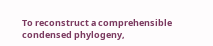To reconstruct a comprehensible condensed phylogeny,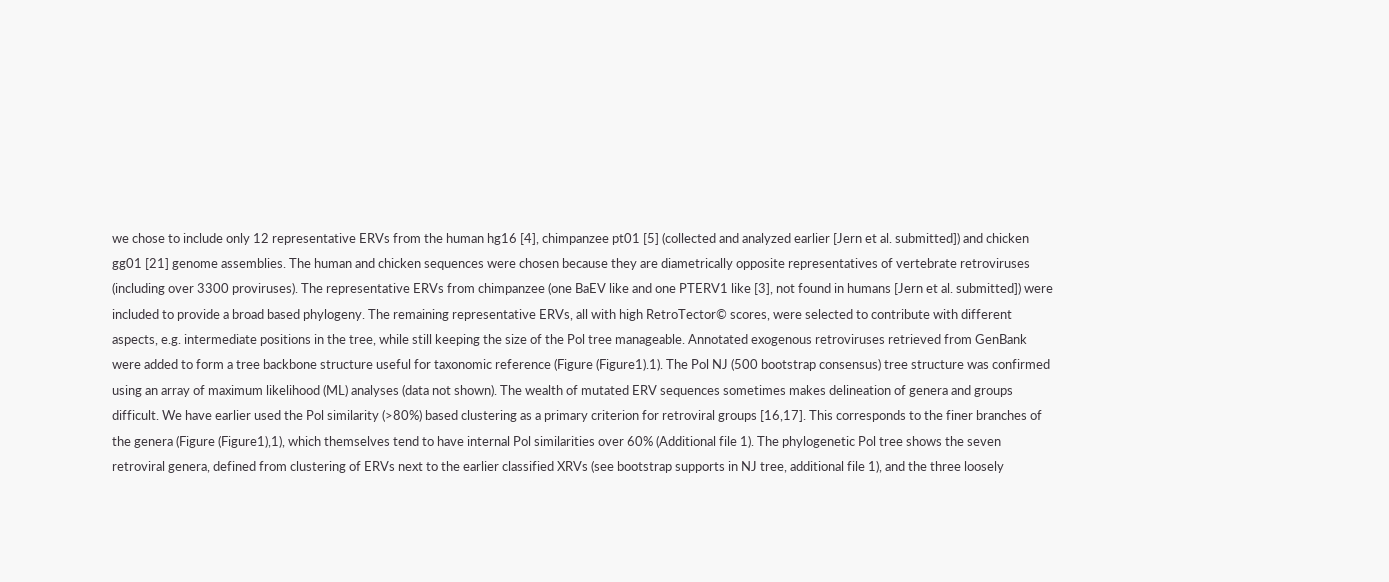we chose to include only 12 representative ERVs from the human hg16 [4], chimpanzee pt01 [5] (collected and analyzed earlier [Jern et al. submitted]) and chicken gg01 [21] genome assemblies. The human and chicken sequences were chosen because they are diametrically opposite representatives of vertebrate retroviruses (including over 3300 proviruses). The representative ERVs from chimpanzee (one BaEV like and one PTERV1 like [3], not found in humans [Jern et al. submitted]) were included to provide a broad based phylogeny. The remaining representative ERVs, all with high RetroTector© scores, were selected to contribute with different aspects, e.g. intermediate positions in the tree, while still keeping the size of the Pol tree manageable. Annotated exogenous retroviruses retrieved from GenBank were added to form a tree backbone structure useful for taxonomic reference (Figure (Figure1).1). The Pol NJ (500 bootstrap consensus) tree structure was confirmed using an array of maximum likelihood (ML) analyses (data not shown). The wealth of mutated ERV sequences sometimes makes delineation of genera and groups difficult. We have earlier used the Pol similarity (>80%) based clustering as a primary criterion for retroviral groups [16,17]. This corresponds to the finer branches of the genera (Figure (Figure1),1), which themselves tend to have internal Pol similarities over 60% (Additional file 1). The phylogenetic Pol tree shows the seven retroviral genera, defined from clustering of ERVs next to the earlier classified XRVs (see bootstrap supports in NJ tree, additional file 1), and the three loosely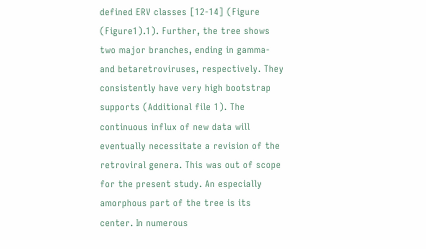defined ERV classes [12-14] (Figure (Figure1).1). Further, the tree shows two major branches, ending in gamma- and betaretroviruses, respectively. They consistently have very high bootstrap supports (Additional file 1). The continuous influx of new data will eventually necessitate a revision of the retroviral genera. This was out of scope for the present study. An especially amorphous part of the tree is its center. In numerous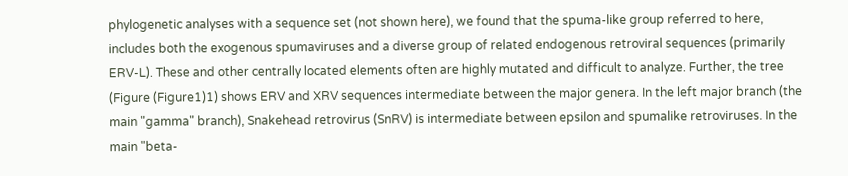phylogenetic analyses with a sequence set (not shown here), we found that the spuma-like group referred to here, includes both the exogenous spumaviruses and a diverse group of related endogenous retroviral sequences (primarily ERV-L). These and other centrally located elements often are highly mutated and difficult to analyze. Further, the tree (Figure (Figure1)1) shows ERV and XRV sequences intermediate between the major genera. In the left major branch (the main "gamma" branch), Snakehead retrovirus (SnRV) is intermediate between epsilon and spumalike retroviruses. In the main "beta-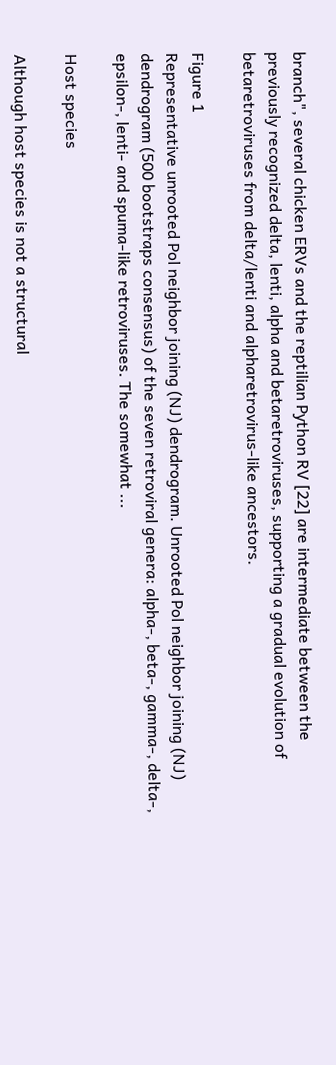branch", several chicken ERVs and the reptilian Python RV [22] are intermediate between the previously recognized delta, lenti, alpha and betaretroviruses, supporting a gradual evolution of betaretroviruses from delta/lenti and alpharetrovirus-like ancestors.

Figure 1
Representative unrooted Pol neighbor joining (NJ) dendrogram. Unrooted Pol neighbor joining (NJ) dendrogram (500 bootstraps consensus) of the seven retroviral genera: alpha-, beta-, gamma-, delta-, epsilon-, lenti- and spuma-like retroviruses. The somewhat ...

Host species

Although host species is not a structural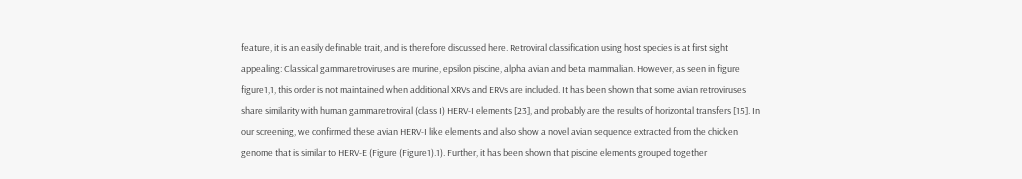feature, it is an easily definable trait, and is therefore discussed here. Retroviral classification using host species is at first sight appealing: Classical gammaretroviruses are murine, epsilon piscine, alpha avian and beta mammalian. However, as seen in figure figure1,1, this order is not maintained when additional XRVs and ERVs are included. It has been shown that some avian retroviruses share similarity with human gammaretroviral (class I) HERV-I elements [23], and probably are the results of horizontal transfers [15]. In our screening, we confirmed these avian HERV-I like elements and also show a novel avian sequence extracted from the chicken genome that is similar to HERV-E (Figure (Figure1).1). Further, it has been shown that piscine elements grouped together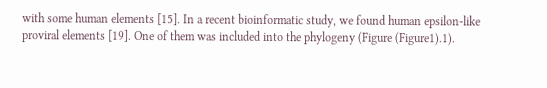with some human elements [15]. In a recent bioinformatic study, we found human epsilon-like proviral elements [19]. One of them was included into the phylogeny (Figure (Figure1).1).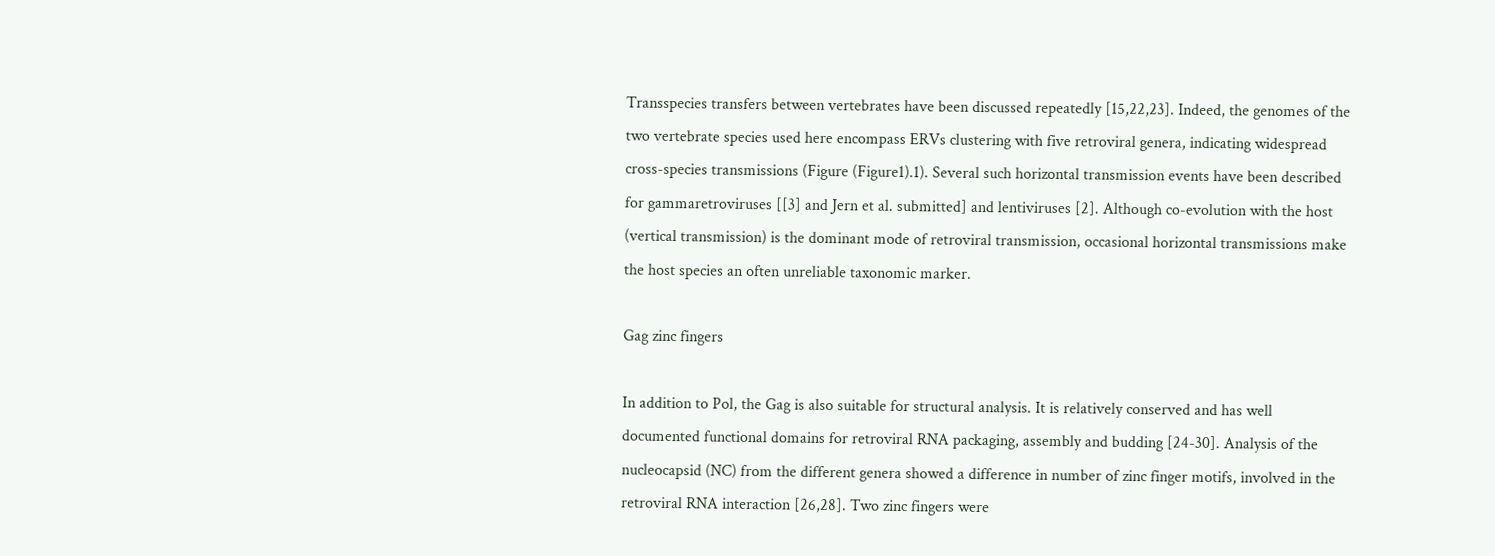Transspecies transfers between vertebrates have been discussed repeatedly [15,22,23]. Indeed, the genomes of the two vertebrate species used here encompass ERVs clustering with five retroviral genera, indicating widespread cross-species transmissions (Figure (Figure1).1). Several such horizontal transmission events have been described for gammaretroviruses [[3] and Jern et al. submitted] and lentiviruses [2]. Although co-evolution with the host (vertical transmission) is the dominant mode of retroviral transmission, occasional horizontal transmissions make the host species an often unreliable taxonomic marker.

Gag zinc fingers

In addition to Pol, the Gag is also suitable for structural analysis. It is relatively conserved and has well documented functional domains for retroviral RNA packaging, assembly and budding [24-30]. Analysis of the nucleocapsid (NC) from the different genera showed a difference in number of zinc finger motifs, involved in the retroviral RNA interaction [26,28]. Two zinc fingers were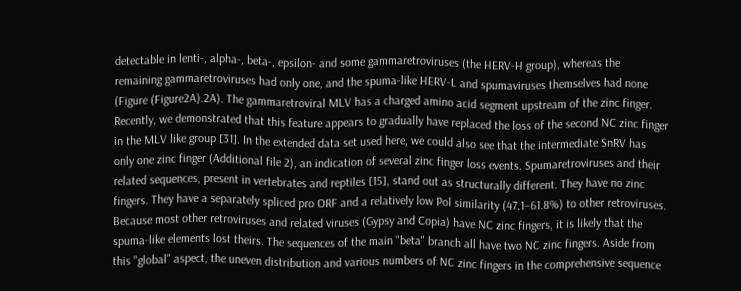detectable in lenti-, alpha-, beta-, epsilon- and some gammaretroviruses (the HERV-H group), whereas the remaining gammaretroviruses had only one, and the spuma-like HERV-L and spumaviruses themselves had none (Figure (Figure2A).2A). The gammaretroviral MLV has a charged amino acid segment upstream of the zinc finger. Recently, we demonstrated that this feature appears to gradually have replaced the loss of the second NC zinc finger in the MLV like group [31]. In the extended data set used here, we could also see that the intermediate SnRV has only one zinc finger (Additional file 2), an indication of several zinc finger loss events. Spumaretroviruses and their related sequences, present in vertebrates and reptiles [15], stand out as structurally different. They have no zinc fingers. They have a separately spliced pro ORF and a relatively low Pol similarity (47.1–61.8%) to other retroviruses. Because most other retroviruses and related viruses (Gypsy and Copia) have NC zinc fingers, it is likely that the spuma-like elements lost theirs. The sequences of the main "beta" branch all have two NC zinc fingers. Aside from this "global" aspect, the uneven distribution and various numbers of NC zinc fingers in the comprehensive sequence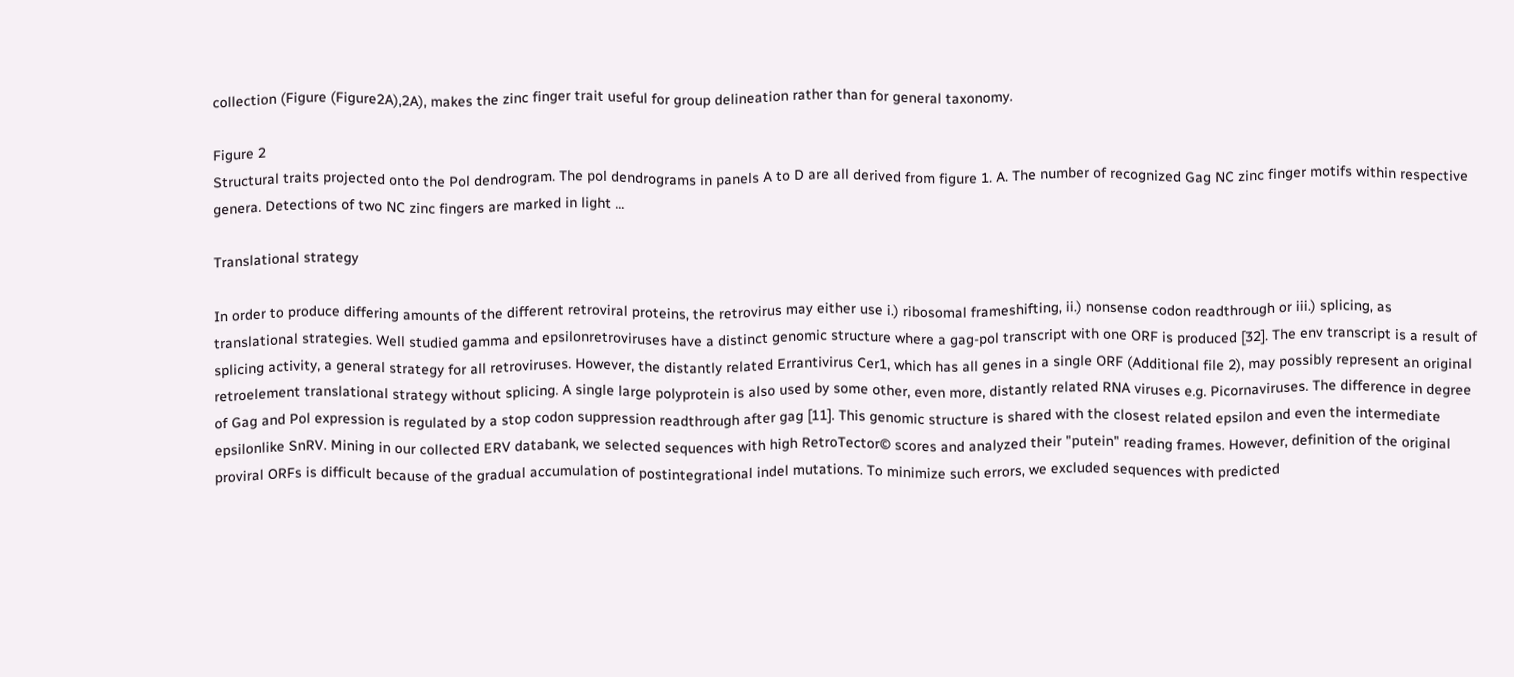collection (Figure (Figure2A),2A), makes the zinc finger trait useful for group delineation rather than for general taxonomy.

Figure 2
Structural traits projected onto the Pol dendrogram. The pol dendrograms in panels A to D are all derived from figure 1. A. The number of recognized Gag NC zinc finger motifs within respective genera. Detections of two NC zinc fingers are marked in light ...

Translational strategy

In order to produce differing amounts of the different retroviral proteins, the retrovirus may either use i.) ribosomal frameshifting, ii.) nonsense codon readthrough or iii.) splicing, as translational strategies. Well studied gamma and epsilonretroviruses have a distinct genomic structure where a gag-pol transcript with one ORF is produced [32]. The env transcript is a result of splicing activity, a general strategy for all retroviruses. However, the distantly related Errantivirus Cer1, which has all genes in a single ORF (Additional file 2), may possibly represent an original retroelement translational strategy without splicing. A single large polyprotein is also used by some other, even more, distantly related RNA viruses e.g. Picornaviruses. The difference in degree of Gag and Pol expression is regulated by a stop codon suppression readthrough after gag [11]. This genomic structure is shared with the closest related epsilon and even the intermediate epsilonlike SnRV. Mining in our collected ERV databank, we selected sequences with high RetroTector© scores and analyzed their "putein" reading frames. However, definition of the original proviral ORFs is difficult because of the gradual accumulation of postintegrational indel mutations. To minimize such errors, we excluded sequences with predicted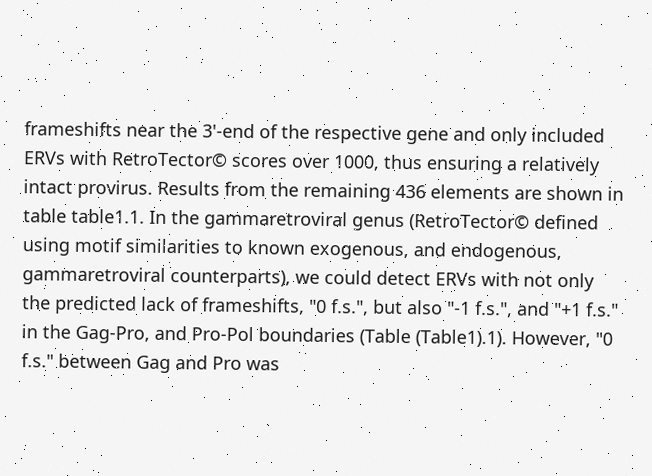frameshifts near the 3'-end of the respective gene and only included ERVs with RetroTector© scores over 1000, thus ensuring a relatively intact provirus. Results from the remaining 436 elements are shown in table table1.1. In the gammaretroviral genus (RetroTector© defined using motif similarities to known exogenous, and endogenous, gammaretroviral counterparts), we could detect ERVs with not only the predicted lack of frameshifts, "0 f.s.", but also "-1 f.s.", and "+1 f.s." in the Gag-Pro, and Pro-Pol boundaries (Table (Table1).1). However, "0 f.s." between Gag and Pro was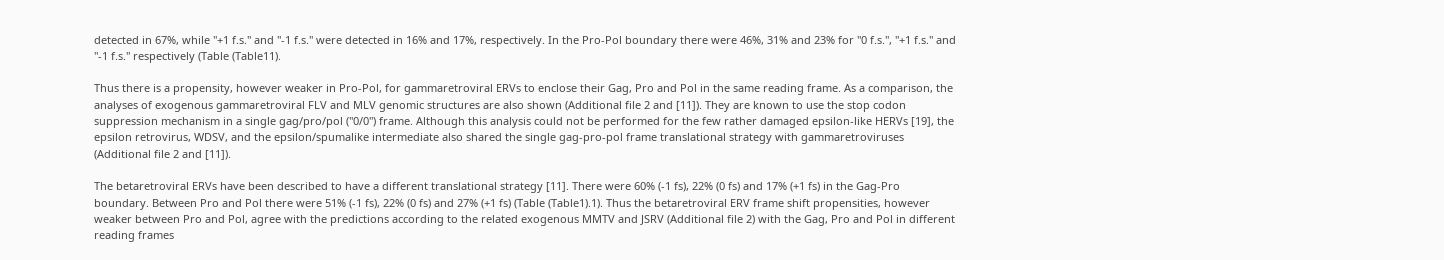detected in 67%, while "+1 f.s." and "-1 f.s." were detected in 16% and 17%, respectively. In the Pro-Pol boundary there were 46%, 31% and 23% for "0 f.s.", "+1 f.s." and "-1 f.s." respectively (Table (Table11).

Thus there is a propensity, however weaker in Pro-Pol, for gammaretroviral ERVs to enclose their Gag, Pro and Pol in the same reading frame. As a comparison, the analyses of exogenous gammaretroviral FLV and MLV genomic structures are also shown (Additional file 2 and [11]). They are known to use the stop codon suppression mechanism in a single gag/pro/pol ("0/0") frame. Although this analysis could not be performed for the few rather damaged epsilon-like HERVs [19], the epsilon retrovirus, WDSV, and the epsilon/spumalike intermediate also shared the single gag-pro-pol frame translational strategy with gammaretroviruses (Additional file 2 and [11]).

The betaretroviral ERVs have been described to have a different translational strategy [11]. There were 60% (-1 fs), 22% (0 fs) and 17% (+1 fs) in the Gag-Pro boundary. Between Pro and Pol there were 51% (-1 fs), 22% (0 fs) and 27% (+1 fs) (Table (Table1).1). Thus the betaretroviral ERV frame shift propensities, however weaker between Pro and Pol, agree with the predictions according to the related exogenous MMTV and JSRV (Additional file 2) with the Gag, Pro and Pol in different reading frames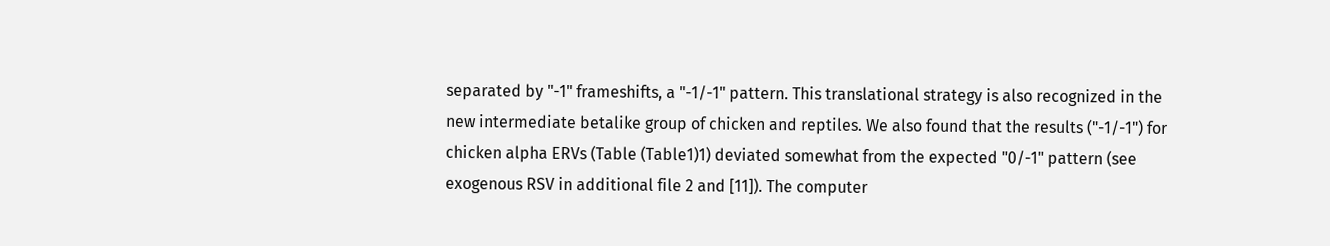separated by "-1" frameshifts, a "-1/-1" pattern. This translational strategy is also recognized in the new intermediate betalike group of chicken and reptiles. We also found that the results ("-1/-1") for chicken alpha ERVs (Table (Table1)1) deviated somewhat from the expected "0/-1" pattern (see exogenous RSV in additional file 2 and [11]). The computer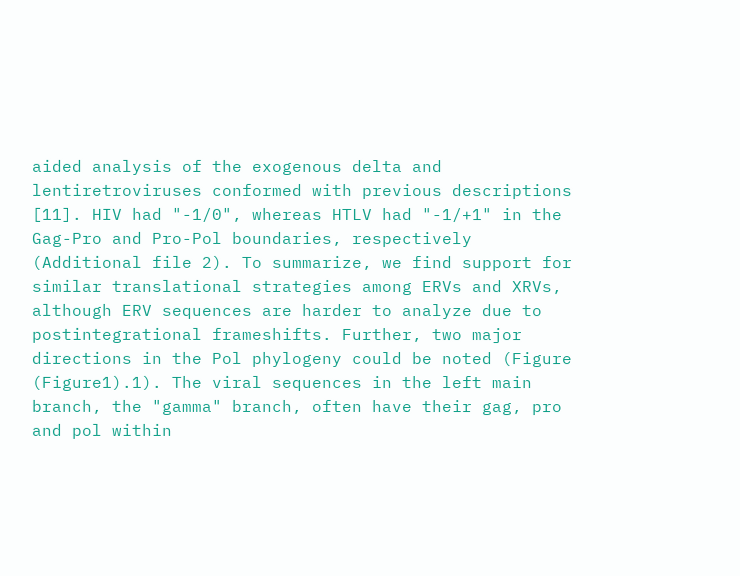aided analysis of the exogenous delta and lentiretroviruses conformed with previous descriptions [11]. HIV had "-1/0", whereas HTLV had "-1/+1" in the Gag-Pro and Pro-Pol boundaries, respectively (Additional file 2). To summarize, we find support for similar translational strategies among ERVs and XRVs, although ERV sequences are harder to analyze due to postintegrational frameshifts. Further, two major directions in the Pol phylogeny could be noted (Figure (Figure1).1). The viral sequences in the left main branch, the "gamma" branch, often have their gag, pro and pol within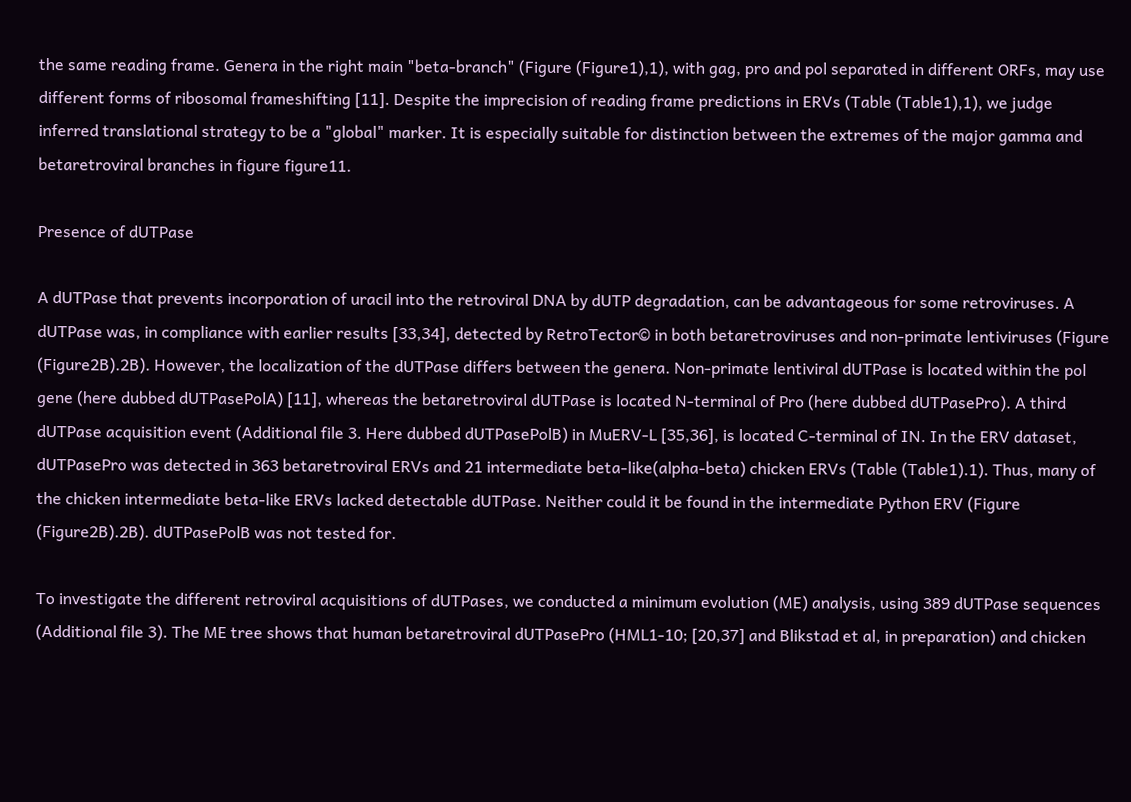the same reading frame. Genera in the right main "beta-branch" (Figure (Figure1),1), with gag, pro and pol separated in different ORFs, may use different forms of ribosomal frameshifting [11]. Despite the imprecision of reading frame predictions in ERVs (Table (Table1),1), we judge inferred translational strategy to be a "global" marker. It is especially suitable for distinction between the extremes of the major gamma and betaretroviral branches in figure figure11.

Presence of dUTPase

A dUTPase that prevents incorporation of uracil into the retroviral DNA by dUTP degradation, can be advantageous for some retroviruses. A dUTPase was, in compliance with earlier results [33,34], detected by RetroTector© in both betaretroviruses and non-primate lentiviruses (Figure (Figure2B).2B). However, the localization of the dUTPase differs between the genera. Non-primate lentiviral dUTPase is located within the pol gene (here dubbed dUTPasePolA) [11], whereas the betaretroviral dUTPase is located N-terminal of Pro (here dubbed dUTPasePro). A third dUTPase acquisition event (Additional file 3. Here dubbed dUTPasePolB) in MuERV-L [35,36], is located C-terminal of IN. In the ERV dataset, dUTPasePro was detected in 363 betaretroviral ERVs and 21 intermediate beta-like(alpha-beta) chicken ERVs (Table (Table1).1). Thus, many of the chicken intermediate beta-like ERVs lacked detectable dUTPase. Neither could it be found in the intermediate Python ERV (Figure (Figure2B).2B). dUTPasePolB was not tested for.

To investigate the different retroviral acquisitions of dUTPases, we conducted a minimum evolution (ME) analysis, using 389 dUTPase sequences (Additional file 3). The ME tree shows that human betaretroviral dUTPasePro (HML1-10; [20,37] and Blikstad et al, in preparation) and chicken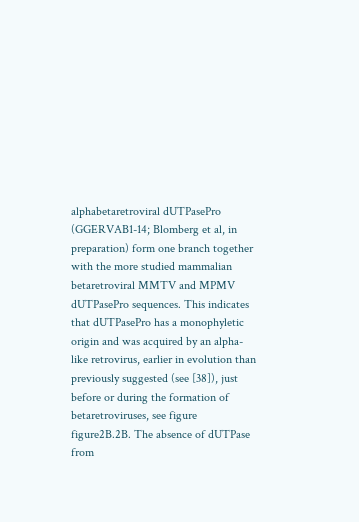alphabetaretroviral dUTPasePro (GGERVAB1-14; Blomberg et al, in preparation) form one branch together with the more studied mammalian betaretroviral MMTV and MPMV dUTPasePro sequences. This indicates that dUTPasePro has a monophyletic origin and was acquired by an alpha-like retrovirus, earlier in evolution than previously suggested (see [38]), just before or during the formation of betaretroviruses, see figure figure2B.2B. The absence of dUTPase from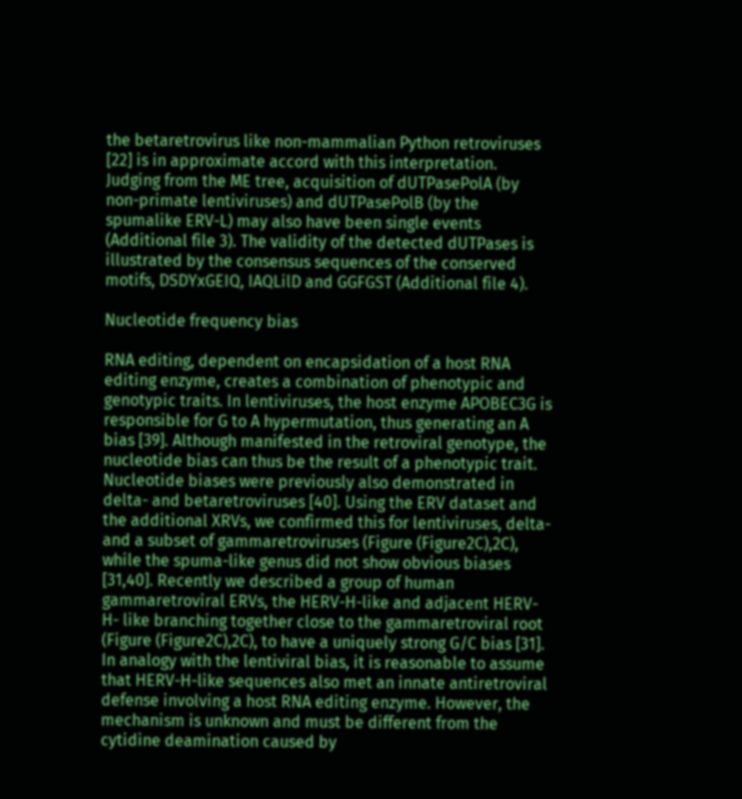the betaretrovirus like non-mammalian Python retroviruses [22] is in approximate accord with this interpretation. Judging from the ME tree, acquisition of dUTPasePolA (by non-primate lentiviruses) and dUTPasePolB (by the spumalike ERV-L) may also have been single events (Additional file 3). The validity of the detected dUTPases is illustrated by the consensus sequences of the conserved motifs, DSDYxGEIQ, IAQLilD and GGFGST (Additional file 4).

Nucleotide frequency bias

RNA editing, dependent on encapsidation of a host RNA editing enzyme, creates a combination of phenotypic and genotypic traits. In lentiviruses, the host enzyme APOBEC3G is responsible for G to A hypermutation, thus generating an A bias [39]. Although manifested in the retroviral genotype, the nucleotide bias can thus be the result of a phenotypic trait. Nucleotide biases were previously also demonstrated in delta- and betaretroviruses [40]. Using the ERV dataset and the additional XRVs, we confirmed this for lentiviruses, delta- and a subset of gammaretroviruses (Figure (Figure2C),2C), while the spuma-like genus did not show obvious biases [31,40]. Recently we described a group of human gammaretroviral ERVs, the HERV-H-like and adjacent HERV-H- like branching together close to the gammaretroviral root (Figure (Figure2C),2C), to have a uniquely strong G/C bias [31]. In analogy with the lentiviral bias, it is reasonable to assume that HERV-H-like sequences also met an innate antiretroviral defense involving a host RNA editing enzyme. However, the mechanism is unknown and must be different from the cytidine deamination caused by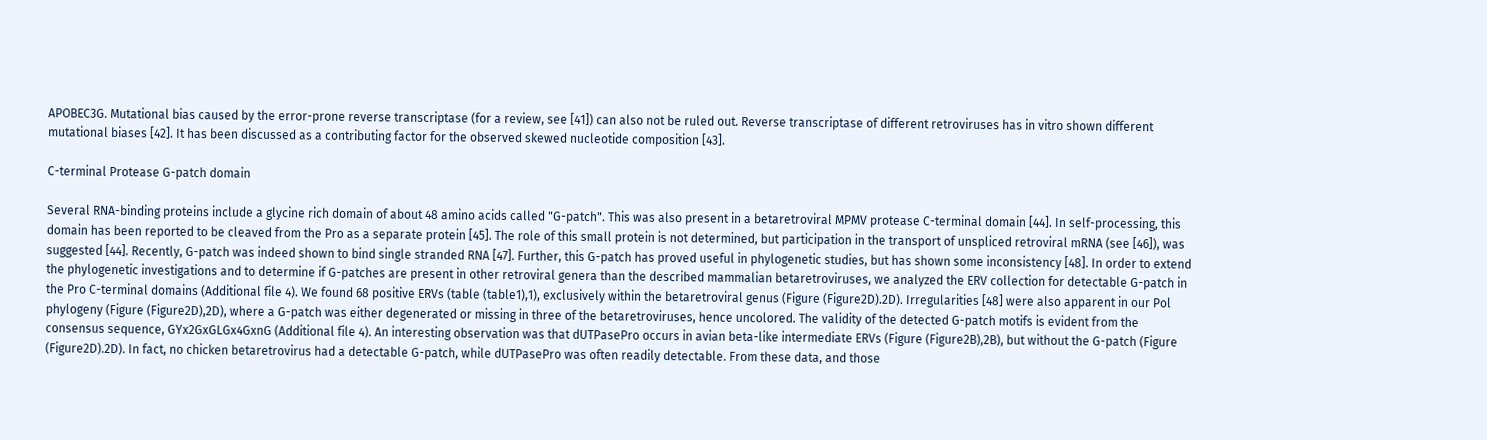APOBEC3G. Mutational bias caused by the error-prone reverse transcriptase (for a review, see [41]) can also not be ruled out. Reverse transcriptase of different retroviruses has in vitro shown different mutational biases [42]. It has been discussed as a contributing factor for the observed skewed nucleotide composition [43].

C-terminal Protease G-patch domain

Several RNA-binding proteins include a glycine rich domain of about 48 amino acids called "G-patch". This was also present in a betaretroviral MPMV protease C-terminal domain [44]. In self-processing, this domain has been reported to be cleaved from the Pro as a separate protein [45]. The role of this small protein is not determined, but participation in the transport of unspliced retroviral mRNA (see [46]), was suggested [44]. Recently, G-patch was indeed shown to bind single stranded RNA [47]. Further, this G-patch has proved useful in phylogenetic studies, but has shown some inconsistency [48]. In order to extend the phylogenetic investigations and to determine if G-patches are present in other retroviral genera than the described mammalian betaretroviruses, we analyzed the ERV collection for detectable G-patch in the Pro C-terminal domains (Additional file 4). We found 68 positive ERVs (table (table1),1), exclusively within the betaretroviral genus (Figure (Figure2D).2D). Irregularities [48] were also apparent in our Pol phylogeny (Figure (Figure2D),2D), where a G-patch was either degenerated or missing in three of the betaretroviruses, hence uncolored. The validity of the detected G-patch motifs is evident from the consensus sequence, GYx2GxGLGx4GxnG (Additional file 4). An interesting observation was that dUTPasePro occurs in avian beta-like intermediate ERVs (Figure (Figure2B),2B), but without the G-patch (Figure (Figure2D).2D). In fact, no chicken betaretrovirus had a detectable G-patch, while dUTPasePro was often readily detectable. From these data, and those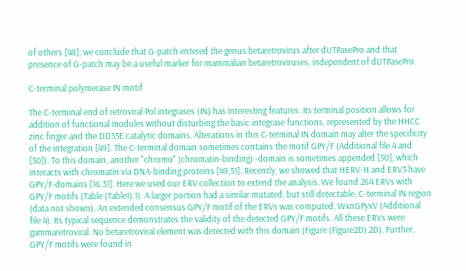of others [48], we conclude that G-patch entered the genus betaretrovirus after dUTPasePro and that presence of G-patch may be a useful marker for mammalian betaretroviruses, independent of dUTPasePro.

C-terminal polymerase IN motif

The C-terminal end of retroviral Pol integrases (IN) has interesting features. Its terminal position allows for addition of functional modules without disturbing the basic integrase functions, represented by the HHCC zinc finger and the DD35E catalytic domains. Alterations in this C-terminal IN domain may alter the specificity of the integration [49]. The C-terminal domain sometimes contains the motif GPY/F (Additional file 4 and [50]). To this domain, another "chromo" (chromatin-binding) -domain is sometimes appended [50], which interacts with chromatin via DNA-binding proteins [49,51]. Recently, we showed that HERV-H and ERV3 have GPY/F-domains [16,31]. Here we used our ERV collection to extend the analysis. We found 264 ERVs with GPY/F motifs (Table (Table1).1). A larger portion had a similar mutated, but still detectable, C-terminal IN region (data not shown). An extended consensus GPY/F motif of the ERVs was computed, WxnGPyxV (Additional file 4). Its typical sequence demonstrates the validity of the detected GPY/F motifs. All these ERVs were gammaretroviral. No betaretroviral element was detected with this domain (Figure (Figure2D).2D). Further, GPY/F motifs were found in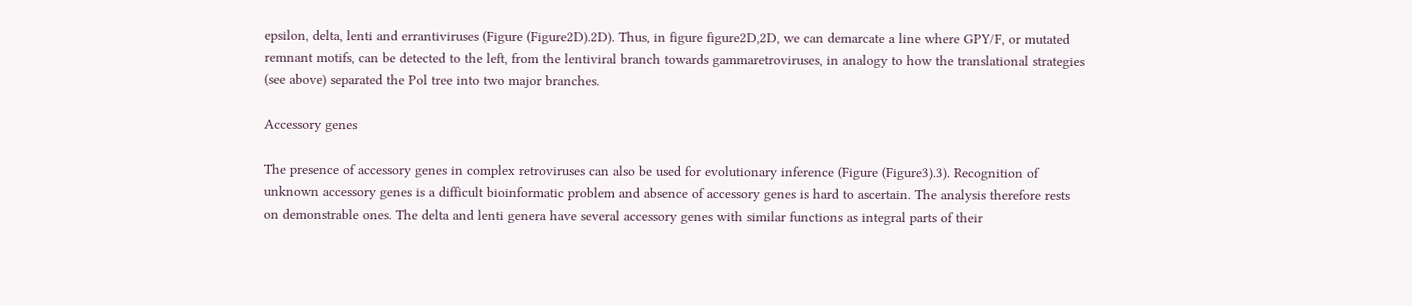epsilon, delta, lenti and errantiviruses (Figure (Figure2D).2D). Thus, in figure figure2D,2D, we can demarcate a line where GPY/F, or mutated remnant motifs, can be detected to the left, from the lentiviral branch towards gammaretroviruses, in analogy to how the translational strategies (see above) separated the Pol tree into two major branches.

Accessory genes

The presence of accessory genes in complex retroviruses can also be used for evolutionary inference (Figure (Figure3).3). Recognition of unknown accessory genes is a difficult bioinformatic problem and absence of accessory genes is hard to ascertain. The analysis therefore rests on demonstrable ones. The delta and lenti genera have several accessory genes with similar functions as integral parts of their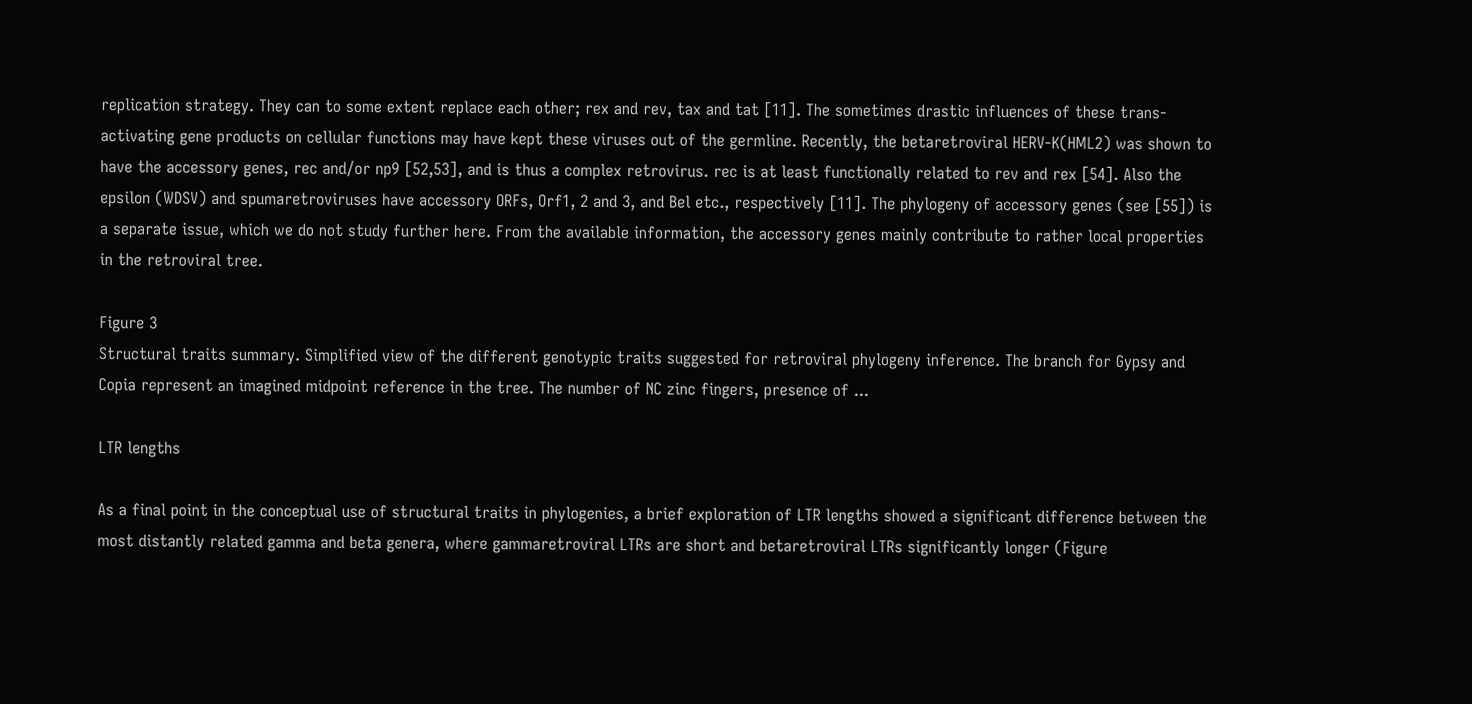replication strategy. They can to some extent replace each other; rex and rev, tax and tat [11]. The sometimes drastic influences of these trans-activating gene products on cellular functions may have kept these viruses out of the germline. Recently, the betaretroviral HERV-K(HML2) was shown to have the accessory genes, rec and/or np9 [52,53], and is thus a complex retrovirus. rec is at least functionally related to rev and rex [54]. Also the epsilon (WDSV) and spumaretroviruses have accessory ORFs, Orf1, 2 and 3, and Bel etc., respectively [11]. The phylogeny of accessory genes (see [55]) is a separate issue, which we do not study further here. From the available information, the accessory genes mainly contribute to rather local properties in the retroviral tree.

Figure 3
Structural traits summary. Simplified view of the different genotypic traits suggested for retroviral phylogeny inference. The branch for Gypsy and Copia represent an imagined midpoint reference in the tree. The number of NC zinc fingers, presence of ...

LTR lengths

As a final point in the conceptual use of structural traits in phylogenies, a brief exploration of LTR lengths showed a significant difference between the most distantly related gamma and beta genera, where gammaretroviral LTRs are short and betaretroviral LTRs significantly longer (Figure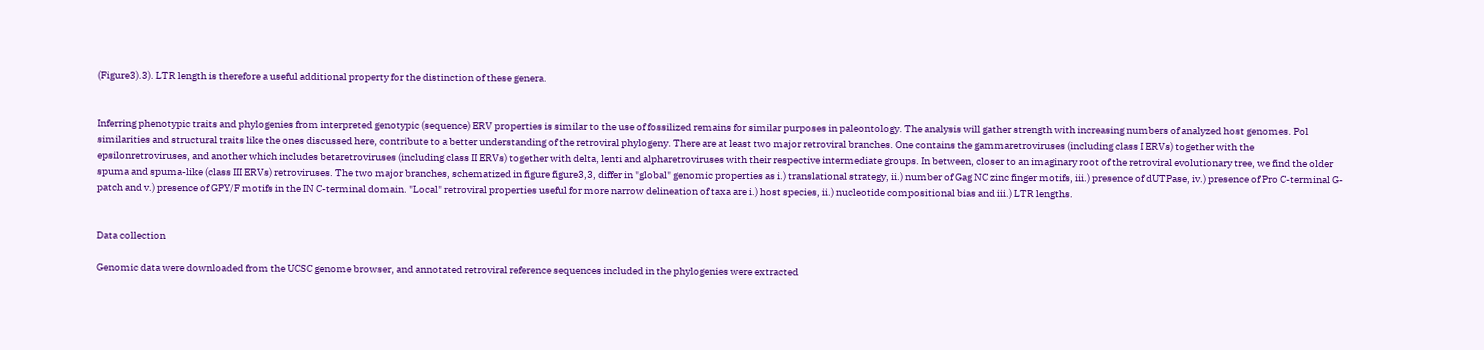(Figure3).3). LTR length is therefore a useful additional property for the distinction of these genera.


Inferring phenotypic traits and phylogenies from interpreted genotypic (sequence) ERV properties is similar to the use of fossilized remains for similar purposes in paleontology. The analysis will gather strength with increasing numbers of analyzed host genomes. Pol similarities and structural traits like the ones discussed here, contribute to a better understanding of the retroviral phylogeny. There are at least two major retroviral branches. One contains the gammaretroviruses (including class I ERVs) together with the epsilonretroviruses, and another which includes betaretroviruses (including class II ERVs) together with delta, lenti and alpharetroviruses with their respective intermediate groups. In between, closer to an imaginary root of the retroviral evolutionary tree, we find the older spuma and spuma-like (class III ERVs) retroviruses. The two major branches, schematized in figure figure3,3, differ in "global" genomic properties as i.) translational strategy, ii.) number of Gag NC zinc finger motifs, iii.) presence of dUTPase, iv.) presence of Pro C-terminal G-patch and v.) presence of GPY/F motifs in the IN C-terminal domain. "Local" retroviral properties useful for more narrow delineation of taxa are i.) host species, ii.) nucleotide compositional bias and iii.) LTR lengths.


Data collection

Genomic data were downloaded from the UCSC genome browser, and annotated retroviral reference sequences included in the phylogenies were extracted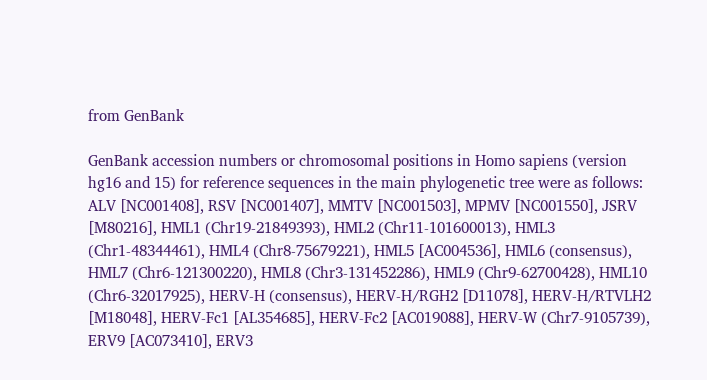from GenBank

GenBank accession numbers or chromosomal positions in Homo sapiens (version hg16 and 15) for reference sequences in the main phylogenetic tree were as follows: ALV [NC001408], RSV [NC001407], MMTV [NC001503], MPMV [NC001550], JSRV [M80216], HML1 (Chr19-21849393), HML2 (Chr11-101600013), HML3 (Chr1-48344461), HML4 (Chr8-75679221), HML5 [AC004536], HML6 (consensus), HML7 (Chr6-121300220), HML8 (Chr3-131452286), HML9 (Chr9-62700428), HML10 (Chr6-32017925), HERV-H (consensus), HERV-H/RGH2 [D11078], HERV-H/RTVLH2 [M18048], HERV-Fc1 [AL354685], HERV-Fc2 [AC019088], HERV-W (Chr7-9105739), ERV9 [AC073410], ERV3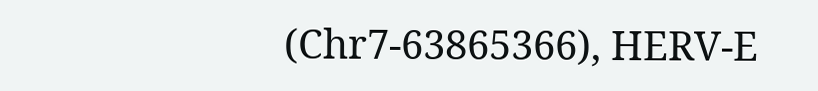(Chr7-63865366), HERV-E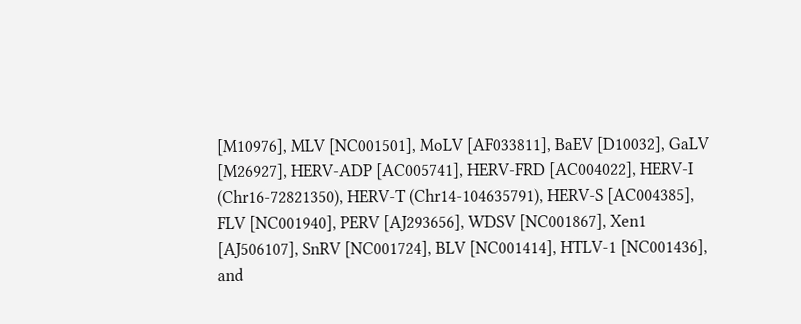[M10976], MLV [NC001501], MoLV [AF033811], BaEV [D10032], GaLV [M26927], HERV-ADP [AC005741], HERV-FRD [AC004022], HERV-I (Chr16-72821350), HERV-T (Chr14-104635791), HERV-S [AC004385], FLV [NC001940], PERV [AJ293656], WDSV [NC001867], Xen1 [AJ506107], SnRV [NC001724], BLV [NC001414], HTLV-1 [NC001436], and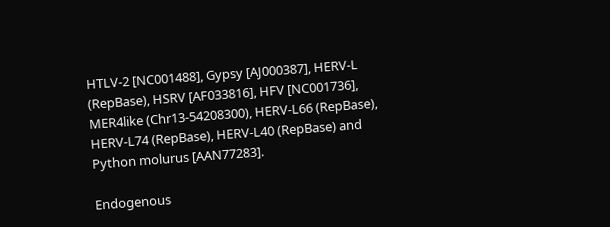HTLV-2 [NC001488], Gypsy [AJ000387], HERV-L (RepBase), HSRV [AF033816], HFV [NC001736], MER4like (Chr13-54208300), HERV-L66 (RepBase), HERV-L74 (RepBase), HERV-L40 (RepBase) and Python molurus [AAN77283].

Endogenous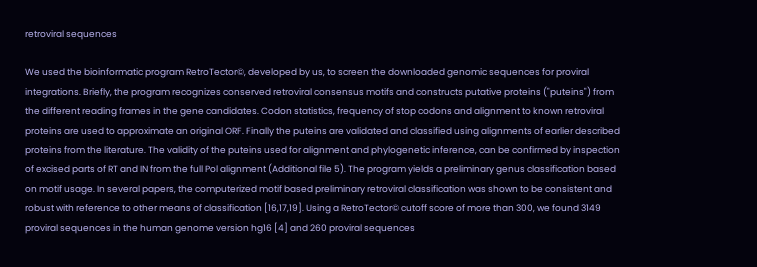retroviral sequences

We used the bioinformatic program RetroTector©, developed by us, to screen the downloaded genomic sequences for proviral integrations. Briefly, the program recognizes conserved retroviral consensus motifs and constructs putative proteins ("puteins") from the different reading frames in the gene candidates. Codon statistics, frequency of stop codons and alignment to known retroviral proteins are used to approximate an original ORF. Finally the puteins are validated and classified using alignments of earlier described proteins from the literature. The validity of the puteins used for alignment and phylogenetic inference, can be confirmed by inspection of excised parts of RT and IN from the full Pol alignment (Additional file 5). The program yields a preliminary genus classification based on motif usage. In several papers, the computerized motif based preliminary retroviral classification was shown to be consistent and robust with reference to other means of classification [16,17,19]. Using a RetroTector© cutoff score of more than 300, we found 3149 proviral sequences in the human genome version hg16 [4] and 260 proviral sequences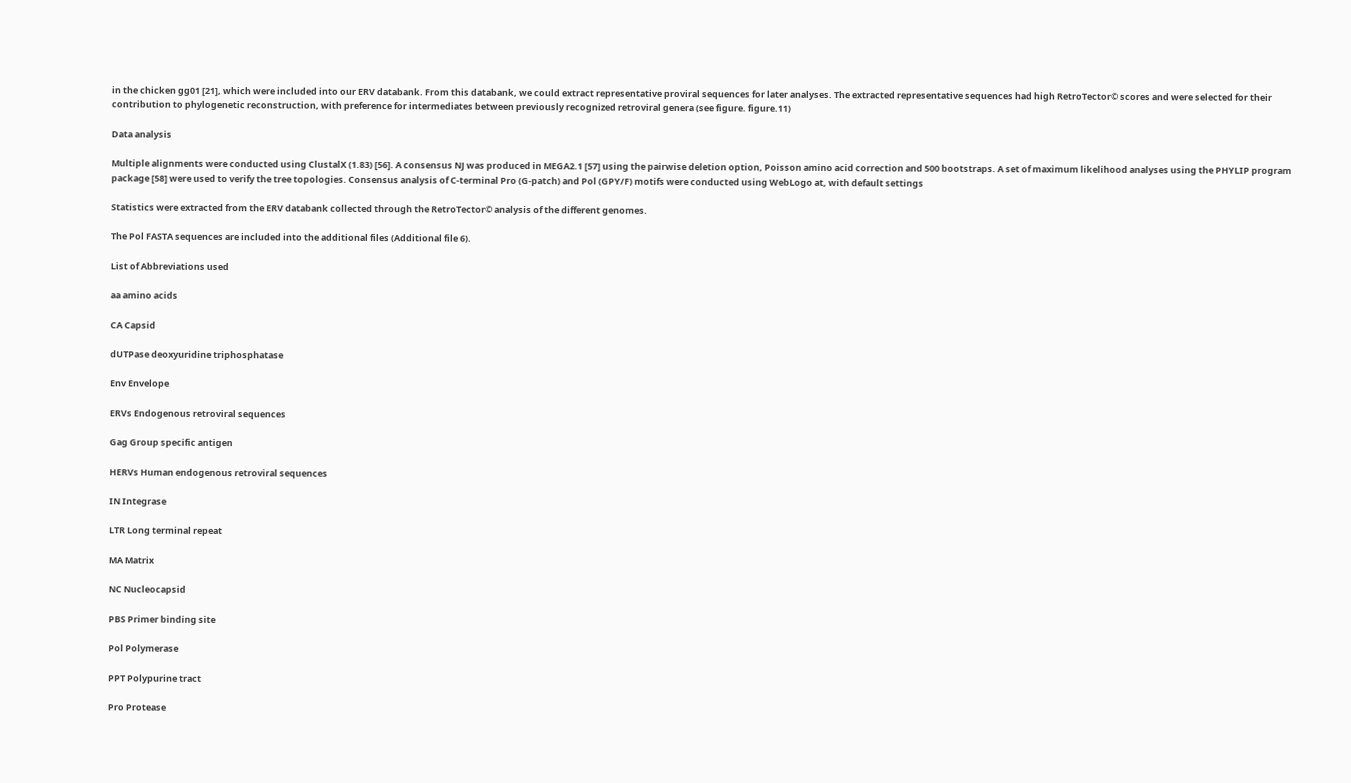in the chicken gg01 [21], which were included into our ERV databank. From this databank, we could extract representative proviral sequences for later analyses. The extracted representative sequences had high RetroTector© scores and were selected for their contribution to phylogenetic reconstruction, with preference for intermediates between previously recognized retroviral genera (see figure. figure.11)

Data analysis

Multiple alignments were conducted using ClustalX (1.83) [56]. A consensus NJ was produced in MEGA2.1 [57] using the pairwise deletion option, Poisson amino acid correction and 500 bootstraps. A set of maximum likelihood analyses using the PHYLIP program package [58] were used to verify the tree topologies. Consensus analysis of C-terminal Pro (G-patch) and Pol (GPY/F) motifs were conducted using WebLogo at, with default settings

Statistics were extracted from the ERV databank collected through the RetroTector© analysis of the different genomes.

The Pol FASTA sequences are included into the additional files (Additional file 6).

List of Abbreviations used

aa amino acids

CA Capsid

dUTPase deoxyuridine triphosphatase

Env Envelope

ERVs Endogenous retroviral sequences

Gag Group specific antigen

HERVs Human endogenous retroviral sequences

IN Integrase

LTR Long terminal repeat

MA Matrix

NC Nucleocapsid

PBS Primer binding site

Pol Polymerase

PPT Polypurine tract

Pro Protease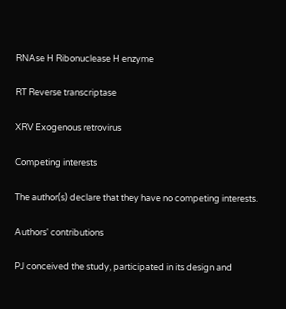RNAse H Ribonuclease H enzyme

RT Reverse transcriptase

XRV Exogenous retrovirus

Competing interests

The author(s) declare that they have no competing interests.

Authors' contributions

PJ conceived the study, participated in its design and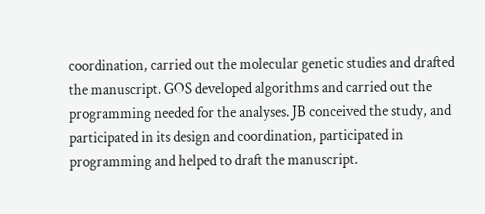coordination, carried out the molecular genetic studies and drafted the manuscript. GOS developed algorithms and carried out the programming needed for the analyses. JB conceived the study, and participated in its design and coordination, participated in programming and helped to draft the manuscript.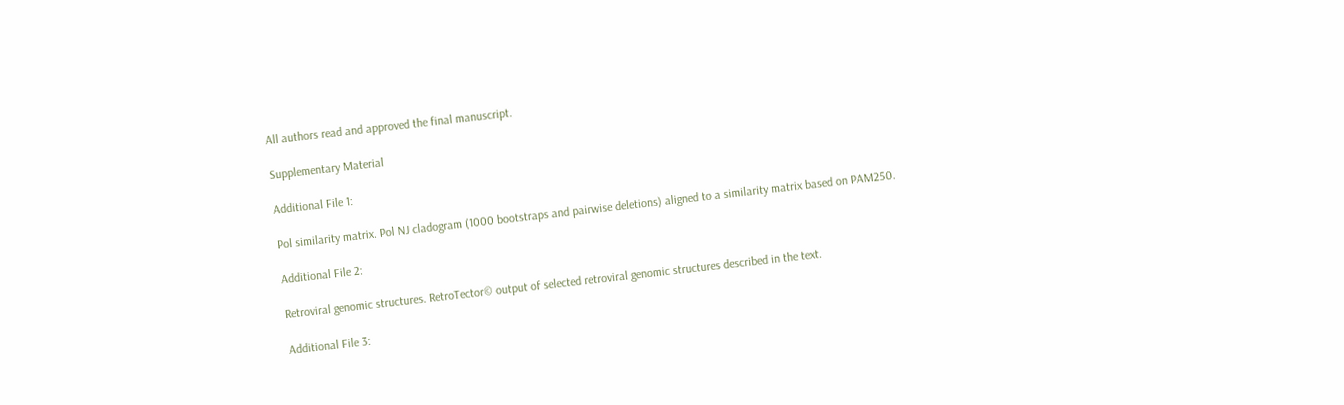All authors read and approved the final manuscript.

Supplementary Material

Additional File 1:

Pol similarity matrix. Pol NJ cladogram (1000 bootstraps and pairwise deletions) aligned to a similarity matrix based on PAM250.

Additional File 2:

Retroviral genomic structures. RetroTector© output of selected retroviral genomic structures described in the text.

Additional File 3: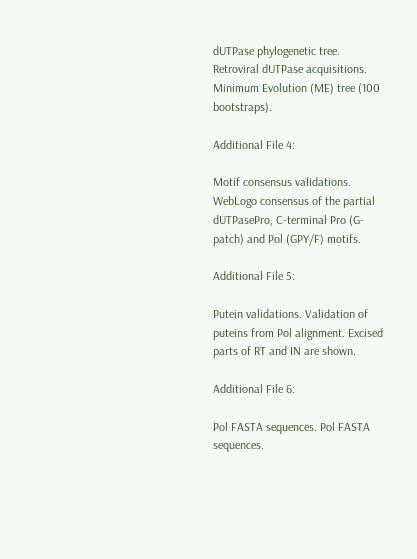dUTPase phylogenetic tree. Retroviral dUTPase acquisitions. Minimum Evolution (ME) tree (100 bootstraps).

Additional File 4:

Motif consensus validations. WebLogo consensus of the partial dUTPasePro, C-terminal Pro (G-patch) and Pol (GPY/F) motifs.

Additional File 5:

Putein validations. Validation of puteins from Pol alignment. Excised parts of RT and IN are shown.

Additional File 6:

Pol FASTA sequences. Pol FASTA sequences.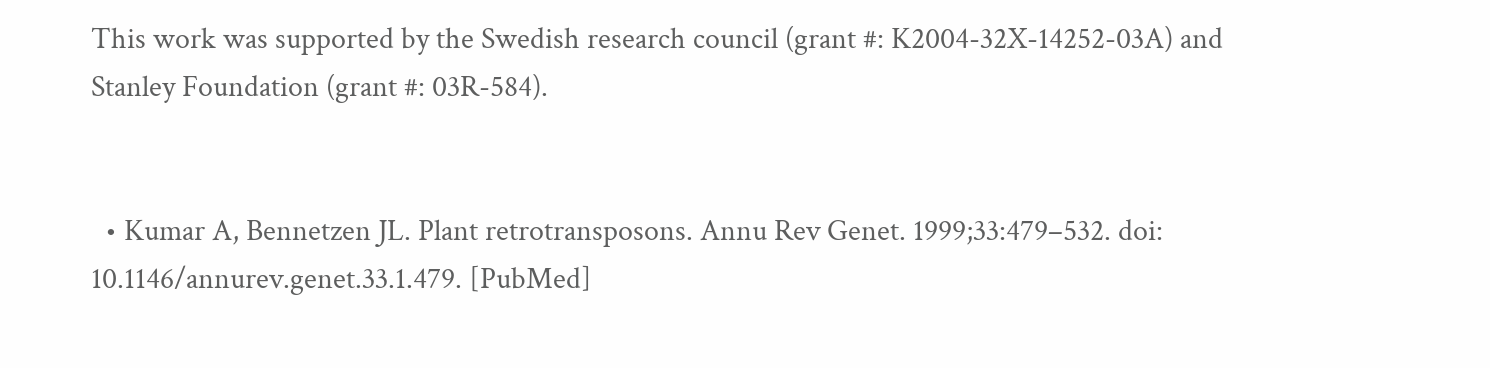This work was supported by the Swedish research council (grant #: K2004-32X-14252-03A) and Stanley Foundation (grant #: 03R-584).


  • Kumar A, Bennetzen JL. Plant retrotransposons. Annu Rev Genet. 1999;33:479–532. doi: 10.1146/annurev.genet.33.1.479. [PubMed]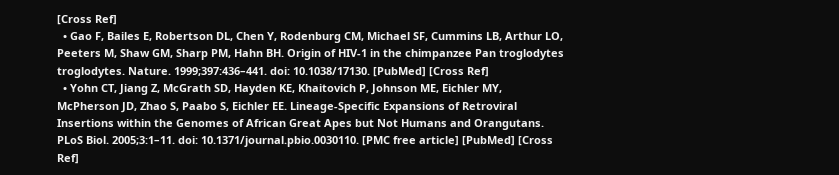[Cross Ref]
  • Gao F, Bailes E, Robertson DL, Chen Y, Rodenburg CM, Michael SF, Cummins LB, Arthur LO, Peeters M, Shaw GM, Sharp PM, Hahn BH. Origin of HIV-1 in the chimpanzee Pan troglodytes troglodytes. Nature. 1999;397:436–441. doi: 10.1038/17130. [PubMed] [Cross Ref]
  • Yohn CT, Jiang Z, McGrath SD, Hayden KE, Khaitovich P, Johnson ME, Eichler MY, McPherson JD, Zhao S, Paabo S, Eichler EE. Lineage-Specific Expansions of Retroviral Insertions within the Genomes of African Great Apes but Not Humans and Orangutans. PLoS Biol. 2005;3:1–11. doi: 10.1371/journal.pbio.0030110. [PMC free article] [PubMed] [Cross Ref]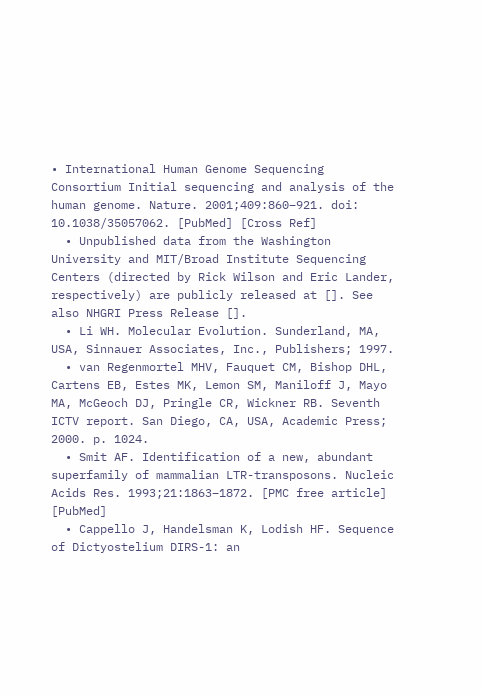• International Human Genome Sequencing Consortium Initial sequencing and analysis of the human genome. Nature. 2001;409:860–921. doi: 10.1038/35057062. [PubMed] [Cross Ref]
  • Unpublished data from the Washington University and MIT/Broad Institute Sequencing Centers (directed by Rick Wilson and Eric Lander, respectively) are publicly released at []. See also NHGRI Press Release [].
  • Li WH. Molecular Evolution. Sunderland, MA, USA, Sinnauer Associates, Inc., Publishers; 1997.
  • van Regenmortel MHV, Fauquet CM, Bishop DHL, Cartens EB, Estes MK, Lemon SM, Maniloff J, Mayo MA, McGeoch DJ, Pringle CR, Wickner RB. Seventh ICTV report. San Diego, CA, USA, Academic Press; 2000. p. 1024.
  • Smit AF. Identification of a new, abundant superfamily of mammalian LTR-transposons. Nucleic Acids Res. 1993;21:1863–1872. [PMC free article] [PubMed]
  • Cappello J, Handelsman K, Lodish HF. Sequence of Dictyostelium DIRS-1: an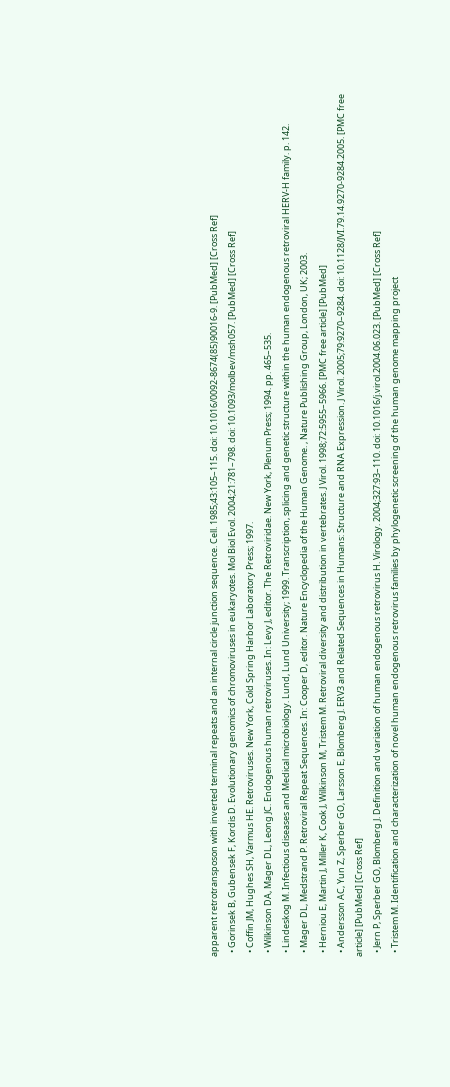apparent retrotransposon with inverted terminal repeats and an internal circle junction sequence. Cell. 1985;43:105–115. doi: 10.1016/0092-8674(85)90016-9. [PubMed] [Cross Ref]
  • Gorinsek B, Gubensek F, Kordis D. Evolutionary genomics of chromoviruses in eukaryotes. Mol Biol Evol. 2004;21:781–798. doi: 10.1093/molbev/msh057. [PubMed] [Cross Ref]
  • Coffin JM, Hughes SH, Varmus HE. Retroviruses. New York, Cold Spring Harbor Laboratory Press; 1997.
  • Wilkinson DA, Mager DL, Leong JC. Endogenous human retroviruses. In: Levy J, editor. The Retroviridae. New York, Plenum Press; 1994. pp. 465–535.
  • Lindeskog M. Infectious diseases and Medical microbiology. Lund, Lund University; 1999. Transcription, splicing and genetic structure within the human endogenous retroviral HERV-H family. p. 142.
  • Mager DL, Medstrand P. Retroviral Repeat Sequences. In: Cooper D, editor. Nature Encyclopedia of the Human Genome. , Nature Publishing Group, London, UK; 2003.
  • Herniou E, Martin J, Miller K, Cook J, Wilkinson M, Tristem M. Retroviral diversity and distribution in vertebrates. J Virol. 1998;72:5955–5966. [PMC free article] [PubMed]
  • Andersson AC, Yun Z, Sperber GO, Larsson E, Blomberg J. ERV3 and Related Sequences in Humans: Structure and RNA Expression. J Virol. 2005;79:9270–9284. doi: 10.1128/JVI.79.14.9270-9284.2005. [PMC free article] [PubMed] [Cross Ref]
  • Jern P, Sperber GO, Blomberg J. Definition and variation of human endogenous retrovirus H. Virology. 2004;327:93–110. doi: 10.1016/j.virol.2004.06.023. [PubMed] [Cross Ref]
  • Tristem M. Identification and characterization of novel human endogenous retrovirus families by phylogenetic screening of the human genome mapping project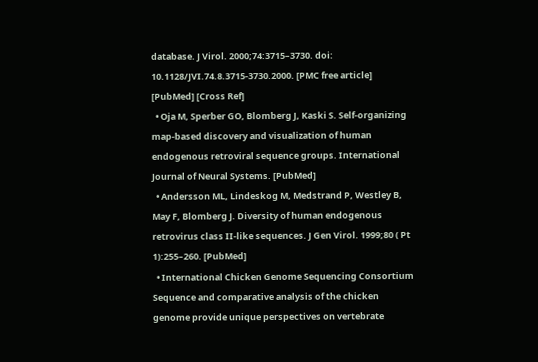database. J Virol. 2000;74:3715–3730. doi: 10.1128/JVI.74.8.3715-3730.2000. [PMC free article] [PubMed] [Cross Ref]
  • Oja M, Sperber GO, Blomberg J, Kaski S. Self-organizing map-based discovery and visualization of human endogenous retroviral sequence groups. International Journal of Neural Systems. [PubMed]
  • Andersson ML, Lindeskog M, Medstrand P, Westley B, May F, Blomberg J. Diversity of human endogenous retrovirus class II-like sequences. J Gen Virol. 1999;80 ( Pt 1):255–260. [PubMed]
  • International Chicken Genome Sequencing Consortium Sequence and comparative analysis of the chicken genome provide unique perspectives on vertebrate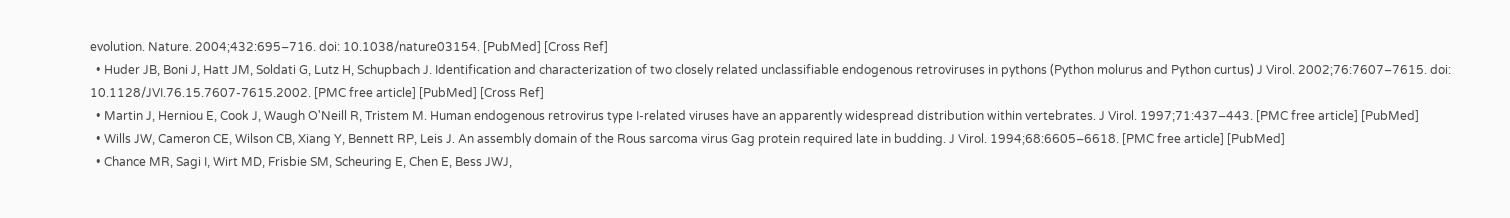evolution. Nature. 2004;432:695–716. doi: 10.1038/nature03154. [PubMed] [Cross Ref]
  • Huder JB, Boni J, Hatt JM, Soldati G, Lutz H, Schupbach J. Identification and characterization of two closely related unclassifiable endogenous retroviruses in pythons (Python molurus and Python curtus) J Virol. 2002;76:7607–7615. doi: 10.1128/JVI.76.15.7607-7615.2002. [PMC free article] [PubMed] [Cross Ref]
  • Martin J, Herniou E, Cook J, Waugh O'Neill R, Tristem M. Human endogenous retrovirus type I-related viruses have an apparently widespread distribution within vertebrates. J Virol. 1997;71:437–443. [PMC free article] [PubMed]
  • Wills JW, Cameron CE, Wilson CB, Xiang Y, Bennett RP, Leis J. An assembly domain of the Rous sarcoma virus Gag protein required late in budding. J Virol. 1994;68:6605–6618. [PMC free article] [PubMed]
  • Chance MR, Sagi I, Wirt MD, Frisbie SM, Scheuring E, Chen E, Bess JWJ,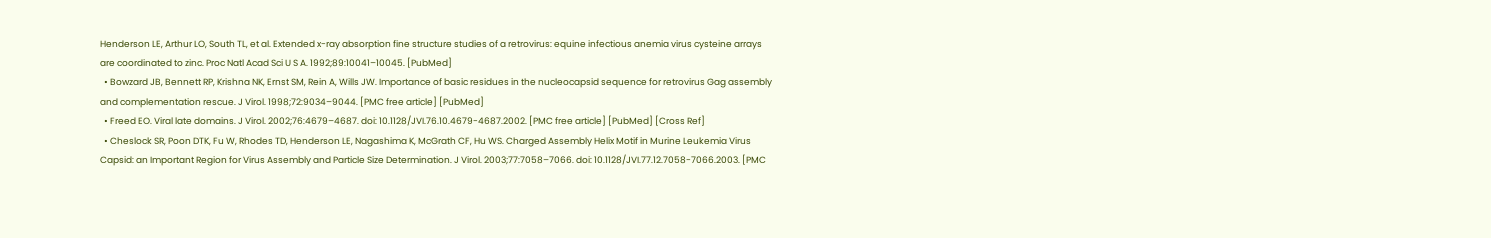Henderson LE, Arthur LO, South TL, et al. Extended x-ray absorption fine structure studies of a retrovirus: equine infectious anemia virus cysteine arrays are coordinated to zinc. Proc Natl Acad Sci U S A. 1992;89:10041–10045. [PubMed]
  • Bowzard JB, Bennett RP, Krishna NK, Ernst SM, Rein A, Wills JW. Importance of basic residues in the nucleocapsid sequence for retrovirus Gag assembly and complementation rescue. J Virol. 1998;72:9034–9044. [PMC free article] [PubMed]
  • Freed EO. Viral late domains. J Virol. 2002;76:4679–4687. doi: 10.1128/JVI.76.10.4679-4687.2002. [PMC free article] [PubMed] [Cross Ref]
  • Cheslock SR, Poon DTK, Fu W, Rhodes TD, Henderson LE, Nagashima K, McGrath CF, Hu WS. Charged Assembly Helix Motif in Murine Leukemia Virus Capsid: an Important Region for Virus Assembly and Particle Size Determination. J Virol. 2003;77:7058–7066. doi: 10.1128/JVI.77.12.7058-7066.2003. [PMC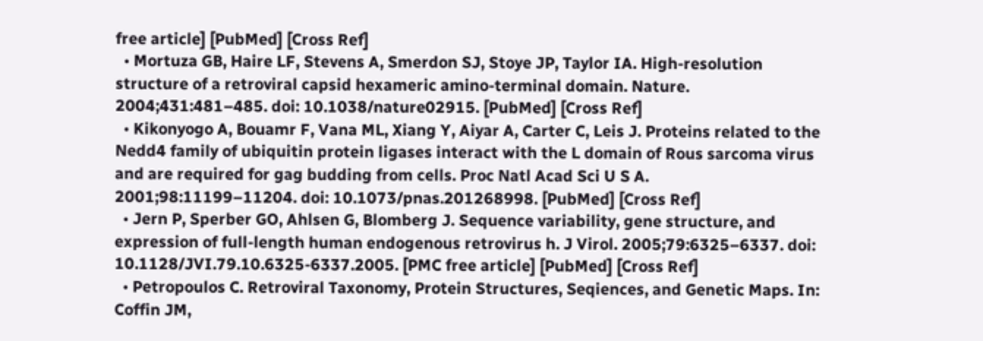free article] [PubMed] [Cross Ref]
  • Mortuza GB, Haire LF, Stevens A, Smerdon SJ, Stoye JP, Taylor IA. High-resolution structure of a retroviral capsid hexameric amino-terminal domain. Nature. 2004;431:481–485. doi: 10.1038/nature02915. [PubMed] [Cross Ref]
  • Kikonyogo A, Bouamr F, Vana ML, Xiang Y, Aiyar A, Carter C, Leis J. Proteins related to the Nedd4 family of ubiquitin protein ligases interact with the L domain of Rous sarcoma virus and are required for gag budding from cells. Proc Natl Acad Sci U S A. 2001;98:11199–11204. doi: 10.1073/pnas.201268998. [PubMed] [Cross Ref]
  • Jern P, Sperber GO, Ahlsen G, Blomberg J. Sequence variability, gene structure, and expression of full-length human endogenous retrovirus h. J Virol. 2005;79:6325–6337. doi: 10.1128/JVI.79.10.6325-6337.2005. [PMC free article] [PubMed] [Cross Ref]
  • Petropoulos C. Retroviral Taxonomy, Protein Structures, Seqiences, and Genetic Maps. In: Coffin JM,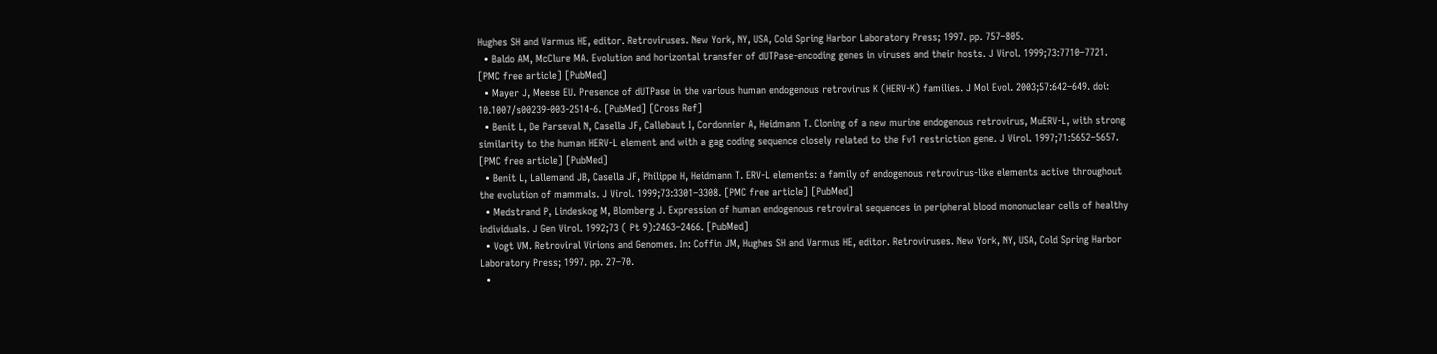Hughes SH and Varmus HE, editor. Retroviruses. New York, NY, USA, Cold Spring Harbor Laboratory Press; 1997. pp. 757–805.
  • Baldo AM, McClure MA. Evolution and horizontal transfer of dUTPase-encoding genes in viruses and their hosts. J Virol. 1999;73:7710–7721. [PMC free article] [PubMed]
  • Mayer J, Meese EU. Presence of dUTPase in the various human endogenous retrovirus K (HERV-K) families. J Mol Evol. 2003;57:642–649. doi: 10.1007/s00239-003-2514-6. [PubMed] [Cross Ref]
  • Benit L, De Parseval N, Casella JF, Callebaut I, Cordonnier A, Heidmann T. Cloning of a new murine endogenous retrovirus, MuERV-L, with strong similarity to the human HERV-L element and with a gag coding sequence closely related to the Fv1 restriction gene. J Virol. 1997;71:5652–5657. [PMC free article] [PubMed]
  • Benit L, Lallemand JB, Casella JF, Philippe H, Heidmann T. ERV-L elements: a family of endogenous retrovirus-like elements active throughout the evolution of mammals. J Virol. 1999;73:3301–3308. [PMC free article] [PubMed]
  • Medstrand P, Lindeskog M, Blomberg J. Expression of human endogenous retroviral sequences in peripheral blood mononuclear cells of healthy individuals. J Gen Virol. 1992;73 ( Pt 9):2463–2466. [PubMed]
  • Vogt VM. Retroviral Virions and Genomes. In: Coffin JM, Hughes SH and Varmus HE, editor. Retroviruses. New York, NY, USA, Cold Spring Harbor Laboratory Press; 1997. pp. 27–70.
  •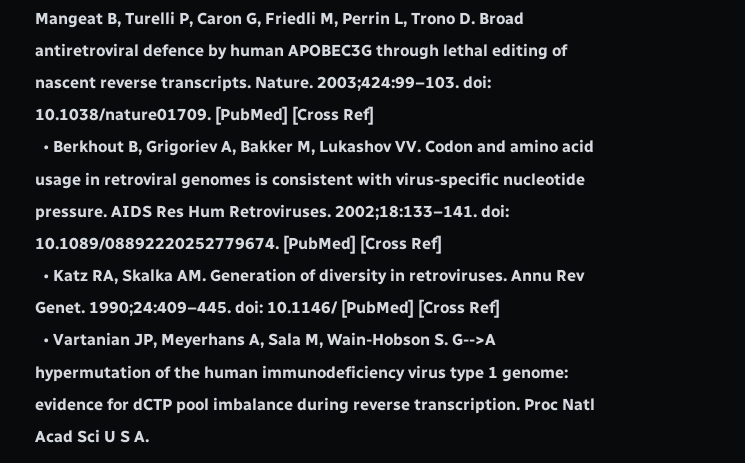Mangeat B, Turelli P, Caron G, Friedli M, Perrin L, Trono D. Broad antiretroviral defence by human APOBEC3G through lethal editing of nascent reverse transcripts. Nature. 2003;424:99–103. doi: 10.1038/nature01709. [PubMed] [Cross Ref]
  • Berkhout B, Grigoriev A, Bakker M, Lukashov VV. Codon and amino acid usage in retroviral genomes is consistent with virus-specific nucleotide pressure. AIDS Res Hum Retroviruses. 2002;18:133–141. doi: 10.1089/08892220252779674. [PubMed] [Cross Ref]
  • Katz RA, Skalka AM. Generation of diversity in retroviruses. Annu Rev Genet. 1990;24:409–445. doi: 10.1146/ [PubMed] [Cross Ref]
  • Vartanian JP, Meyerhans A, Sala M, Wain-Hobson S. G-->A hypermutation of the human immunodeficiency virus type 1 genome: evidence for dCTP pool imbalance during reverse transcription. Proc Natl Acad Sci U S A.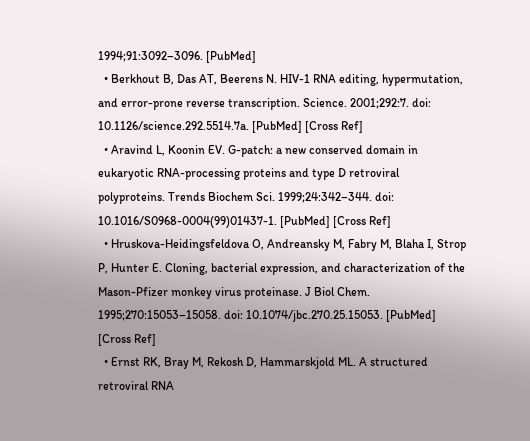1994;91:3092–3096. [PubMed]
  • Berkhout B, Das AT, Beerens N. HIV-1 RNA editing, hypermutation, and error-prone reverse transcription. Science. 2001;292:7. doi: 10.1126/science.292.5514.7a. [PubMed] [Cross Ref]
  • Aravind L, Koonin EV. G-patch: a new conserved domain in eukaryotic RNA-processing proteins and type D retroviral polyproteins. Trends Biochem Sci. 1999;24:342–344. doi: 10.1016/S0968-0004(99)01437-1. [PubMed] [Cross Ref]
  • Hruskova-Heidingsfeldova O, Andreansky M, Fabry M, Blaha I, Strop P, Hunter E. Cloning, bacterial expression, and characterization of the Mason-Pfizer monkey virus proteinase. J Biol Chem. 1995;270:15053–15058. doi: 10.1074/jbc.270.25.15053. [PubMed] [Cross Ref]
  • Ernst RK, Bray M, Rekosh D, Hammarskjold ML. A structured retroviral RNA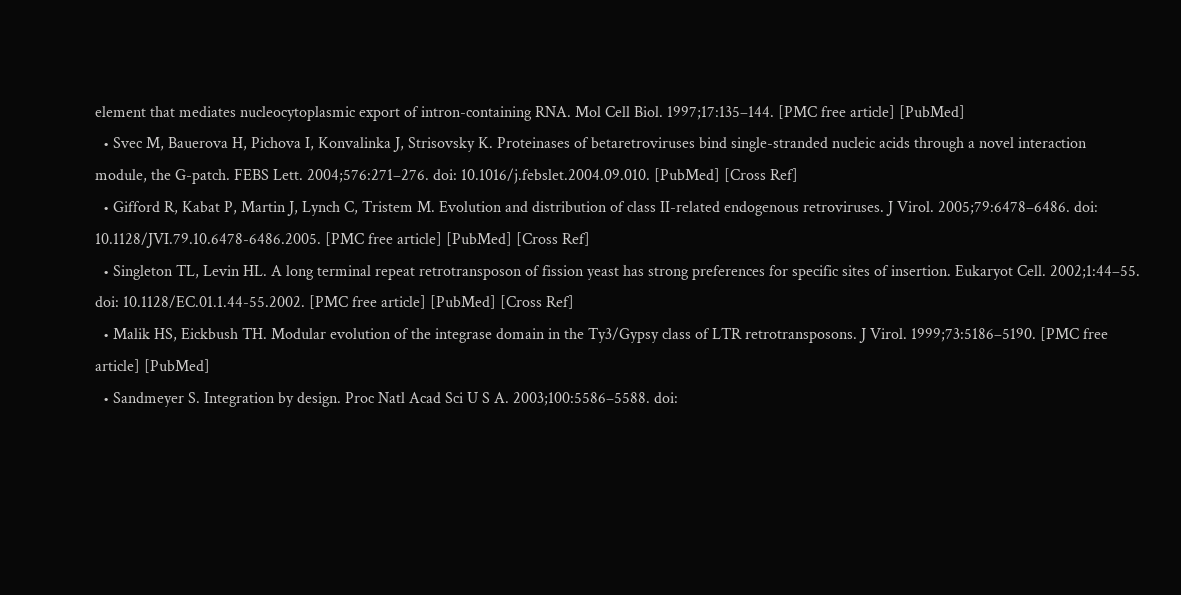element that mediates nucleocytoplasmic export of intron-containing RNA. Mol Cell Biol. 1997;17:135–144. [PMC free article] [PubMed]
  • Svec M, Bauerova H, Pichova I, Konvalinka J, Strisovsky K. Proteinases of betaretroviruses bind single-stranded nucleic acids through a novel interaction module, the G-patch. FEBS Lett. 2004;576:271–276. doi: 10.1016/j.febslet.2004.09.010. [PubMed] [Cross Ref]
  • Gifford R, Kabat P, Martin J, Lynch C, Tristem M. Evolution and distribution of class II-related endogenous retroviruses. J Virol. 2005;79:6478–6486. doi: 10.1128/JVI.79.10.6478-6486.2005. [PMC free article] [PubMed] [Cross Ref]
  • Singleton TL, Levin HL. A long terminal repeat retrotransposon of fission yeast has strong preferences for specific sites of insertion. Eukaryot Cell. 2002;1:44–55. doi: 10.1128/EC.01.1.44-55.2002. [PMC free article] [PubMed] [Cross Ref]
  • Malik HS, Eickbush TH. Modular evolution of the integrase domain in the Ty3/Gypsy class of LTR retrotransposons. J Virol. 1999;73:5186–5190. [PMC free article] [PubMed]
  • Sandmeyer S. Integration by design. Proc Natl Acad Sci U S A. 2003;100:5586–5588. doi: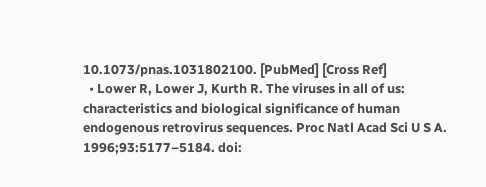10.1073/pnas.1031802100. [PubMed] [Cross Ref]
  • Lower R, Lower J, Kurth R. The viruses in all of us: characteristics and biological significance of human endogenous retrovirus sequences. Proc Natl Acad Sci U S A. 1996;93:5177–5184. doi: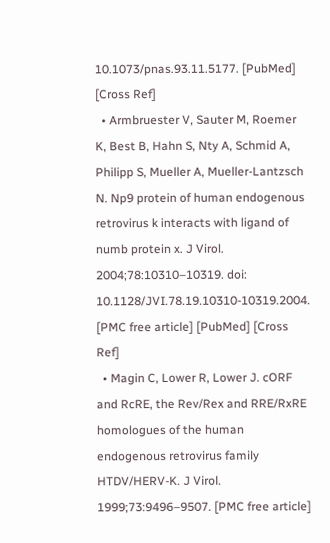10.1073/pnas.93.11.5177. [PubMed] [Cross Ref]
  • Armbruester V, Sauter M, Roemer K, Best B, Hahn S, Nty A, Schmid A, Philipp S, Mueller A, Mueller-Lantzsch N. Np9 protein of human endogenous retrovirus k interacts with ligand of numb protein x. J Virol. 2004;78:10310–10319. doi: 10.1128/JVI.78.19.10310-10319.2004. [PMC free article] [PubMed] [Cross Ref]
  • Magin C, Lower R, Lower J. cORF and RcRE, the Rev/Rex and RRE/RxRE homologues of the human endogenous retrovirus family HTDV/HERV-K. J Virol. 1999;73:9496–9507. [PMC free article]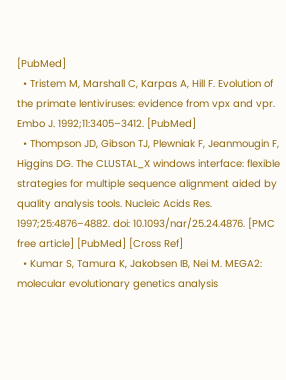[PubMed]
  • Tristem M, Marshall C, Karpas A, Hill F. Evolution of the primate lentiviruses: evidence from vpx and vpr. Embo J. 1992;11:3405–3412. [PubMed]
  • Thompson JD, Gibson TJ, Plewniak F, Jeanmougin F, Higgins DG. The CLUSTAL_X windows interface: flexible strategies for multiple sequence alignment aided by quality analysis tools. Nucleic Acids Res. 1997;25:4876–4882. doi: 10.1093/nar/25.24.4876. [PMC free article] [PubMed] [Cross Ref]
  • Kumar S, Tamura K, Jakobsen IB, Nei M. MEGA2: molecular evolutionary genetics analysis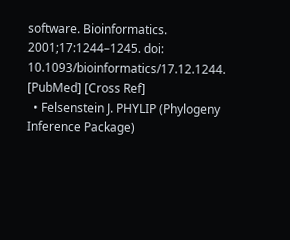software. Bioinformatics. 2001;17:1244–1245. doi: 10.1093/bioinformatics/17.12.1244. [PubMed] [Cross Ref]
  • Felsenstein J. PHYLIP (Phylogeny Inference Package)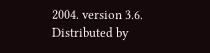2004. version 3.6. Distributed by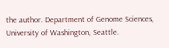the author. Department of Genome Sciences, University of Washington, Seattle.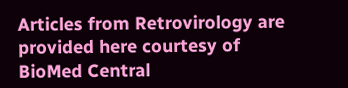Articles from Retrovirology are provided here courtesy of BioMed Central